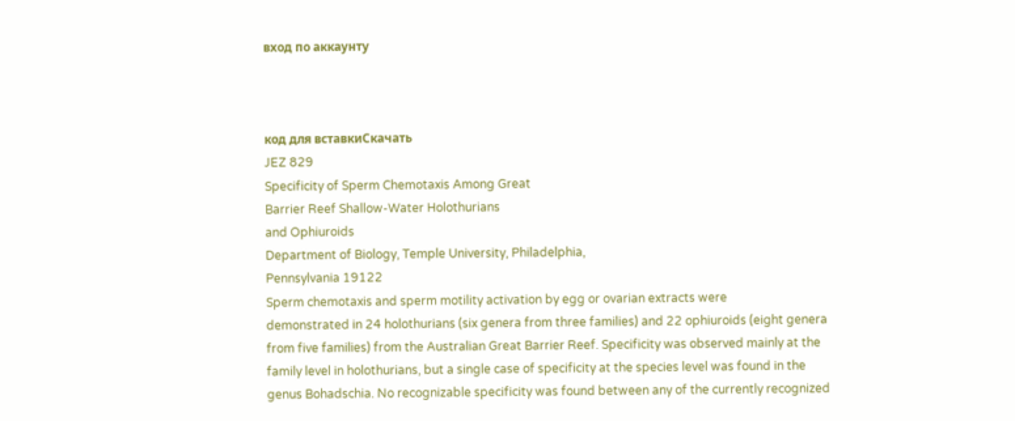вход по аккаунту



код для вставкиСкачать
JEZ 829
Specificity of Sperm Chemotaxis Among Great
Barrier Reef Shallow-Water Holothurians
and Ophiuroids
Department of Biology, Temple University, Philadelphia,
Pennsylvania 19122
Sperm chemotaxis and sperm motility activation by egg or ovarian extracts were
demonstrated in 24 holothurians (six genera from three families) and 22 ophiuroids (eight genera
from five families) from the Australian Great Barrier Reef. Specificity was observed mainly at the
family level in holothurians, but a single case of specificity at the species level was found in the
genus Bohadschia. No recognizable specificity was found between any of the currently recognized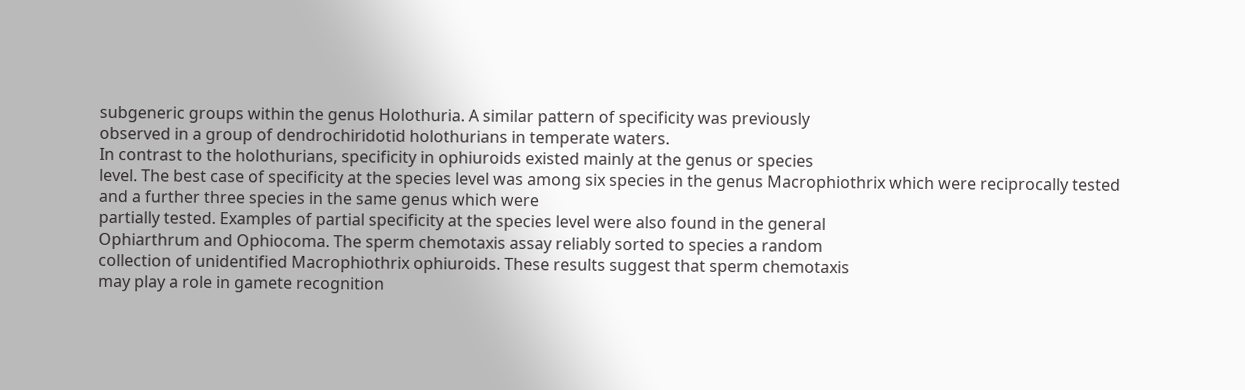subgeneric groups within the genus Holothuria. A similar pattern of specificity was previously
observed in a group of dendrochiridotid holothurians in temperate waters.
In contrast to the holothurians, specificity in ophiuroids existed mainly at the genus or species
level. The best case of specificity at the species level was among six species in the genus Macrophiothrix which were reciprocally tested and a further three species in the same genus which were
partially tested. Examples of partial specificity at the species level were also found in the general
Ophiarthrum and Ophiocoma. The sperm chemotaxis assay reliably sorted to species a random
collection of unidentified Macrophiothrix ophiuroids. These results suggest that sperm chemotaxis
may play a role in gamete recognition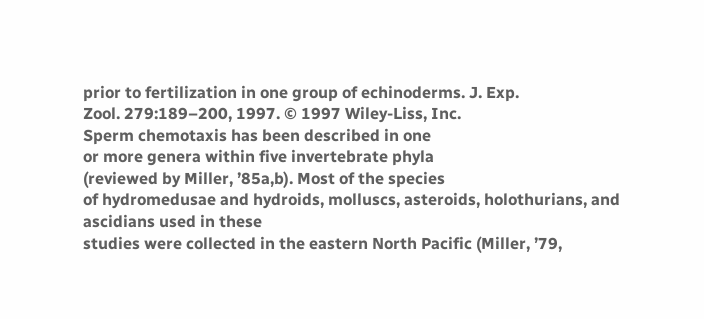prior to fertilization in one group of echinoderms. J. Exp.
Zool. 279:189–200, 1997. © 1997 Wiley-Liss, Inc.
Sperm chemotaxis has been described in one
or more genera within five invertebrate phyla
(reviewed by Miller, ’85a,b). Most of the species
of hydromedusae and hydroids, molluscs, asteroids, holothurians, and ascidians used in these
studies were collected in the eastern North Pacific (Miller, ’79,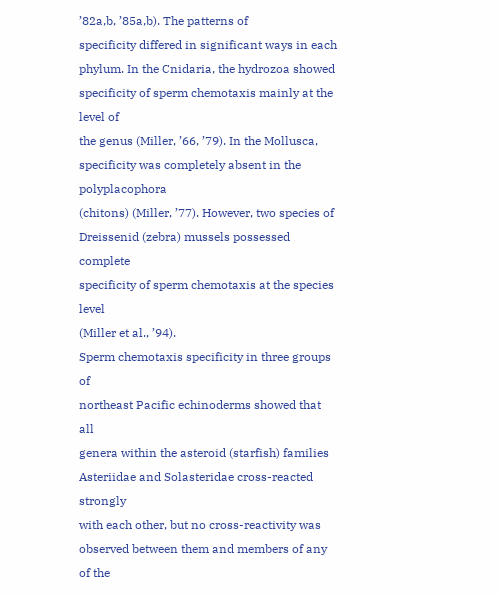’82a,b, ’85a,b). The patterns of
specificity differed in significant ways in each phylum. In the Cnidaria, the hydrozoa showed specificity of sperm chemotaxis mainly at the level of
the genus (Miller, ’66, ’79). In the Mollusca, specificity was completely absent in the polyplacophora
(chitons) (Miller, ’77). However, two species of
Dreissenid (zebra) mussels possessed complete
specificity of sperm chemotaxis at the species level
(Miller et al., ’94).
Sperm chemotaxis specificity in three groups of
northeast Pacific echinoderms showed that all
genera within the asteroid (starfish) families
Asteriidae and Solasteridae cross-reacted strongly
with each other, but no cross-reactivity was observed between them and members of any of the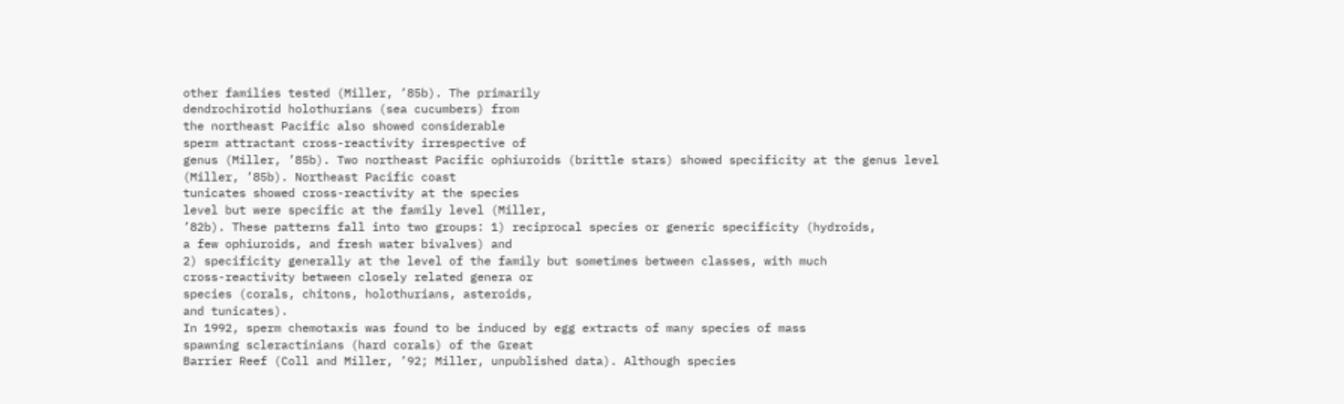other families tested (Miller, ’85b). The primarily
dendrochirotid holothurians (sea cucumbers) from
the northeast Pacific also showed considerable
sperm attractant cross-reactivity irrespective of
genus (Miller, ’85b). Two northeast Pacific ophiuroids (brittle stars) showed specificity at the genus level (Miller, ’85b). Northeast Pacific coast
tunicates showed cross-reactivity at the species
level but were specific at the family level (Miller,
’82b). These patterns fall into two groups: 1) reciprocal species or generic specificity (hydroids,
a few ophiuroids, and fresh water bivalves) and
2) specificity generally at the level of the family but sometimes between classes, with much
cross-reactivity between closely related genera or
species (corals, chitons, holothurians, asteroids,
and tunicates).
In 1992, sperm chemotaxis was found to be induced by egg extracts of many species of mass
spawning scleractinians (hard corals) of the Great
Barrier Reef (Coll and Miller, ’92; Miller, unpublished data). Although species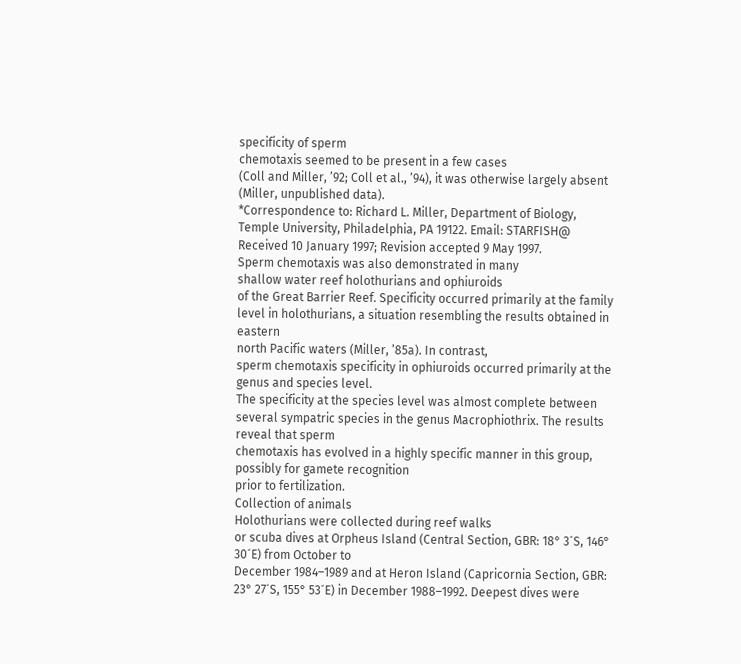specificity of sperm
chemotaxis seemed to be present in a few cases
(Coll and Miller, ’92; Coll et al., ’94), it was otherwise largely absent (Miller, unpublished data).
*Correspondence to: Richard L. Miller, Department of Biology,
Temple University, Philadelphia, PA 19122. Email: STARFISH@
Received 10 January 1997; Revision accepted 9 May 1997.
Sperm chemotaxis was also demonstrated in many
shallow water reef holothurians and ophiuroids
of the Great Barrier Reef. Specificity occurred primarily at the family level in holothurians, a situation resembling the results obtained in eastern
north Pacific waters (Miller, ’85a). In contrast,
sperm chemotaxis specificity in ophiuroids occurred primarily at the genus and species level.
The specificity at the species level was almost complete between several sympatric species in the genus Macrophiothrix. The results reveal that sperm
chemotaxis has evolved in a highly specific manner in this group, possibly for gamete recognition
prior to fertilization.
Collection of animals
Holothurians were collected during reef walks
or scuba dives at Orpheus Island (Central Section, GBR: 18° 3´S, 146° 30´E) from October to
December 1984–1989 and at Heron Island (Capricornia Section, GBR: 23° 27´S, 155° 53´E) in December 1988–1992. Deepest dives were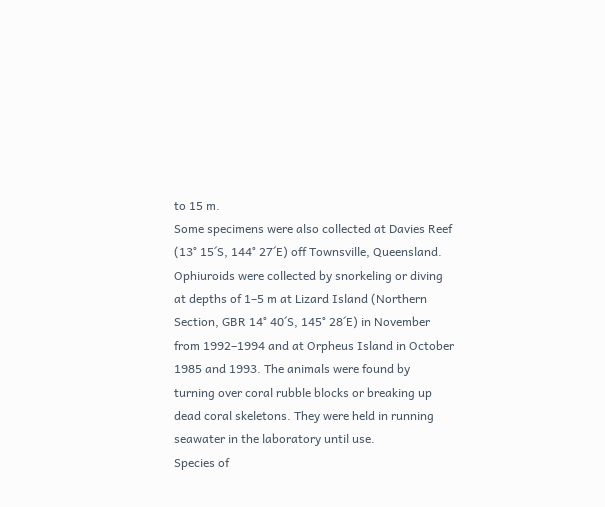to 15 m.
Some specimens were also collected at Davies Reef
(13° 15´S, 144° 27´E) off Townsville, Queensland.
Ophiuroids were collected by snorkeling or diving
at depths of 1–5 m at Lizard Island (Northern
Section, GBR 14° 40´S, 145° 28´E) in November
from 1992–1994 and at Orpheus Island in October 1985 and 1993. The animals were found by
turning over coral rubble blocks or breaking up
dead coral skeletons. They were held in running
seawater in the laboratory until use.
Species of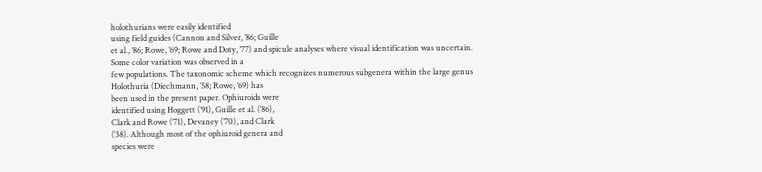holothurians were easily identified
using field guides (Cannon and Silver, ’86; Guille
et al., ’86; Rowe, ’69; Rowe and Doty, ’77) and spicule analyses where visual identification was uncertain. Some color variation was observed in a
few populations. The taxonomic scheme which recognizes numerous subgenera within the large genus Holothuria (Diechmann, ’58; Rowe, ’69) has
been used in the present paper. Ophiuroids were
identified using Hoggett (’91), Guille et al. (’86),
Clark and Rowe (’71), Devaney (’70), and Clark
(’38). Although most of the ophiuroid genera and
species were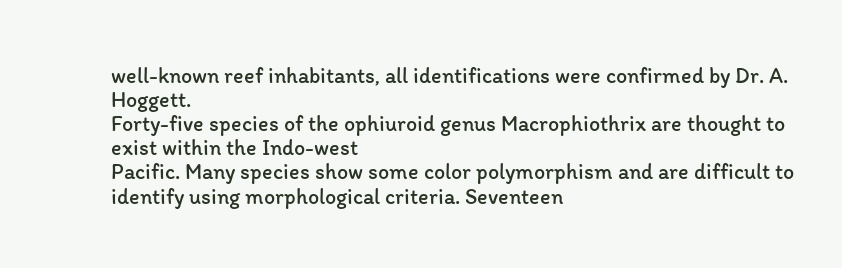well-known reef inhabitants, all identifications were confirmed by Dr. A. Hoggett.
Forty-five species of the ophiuroid genus Macrophiothrix are thought to exist within the Indo-west
Pacific. Many species show some color polymorphism and are difficult to identify using morphological criteria. Seventeen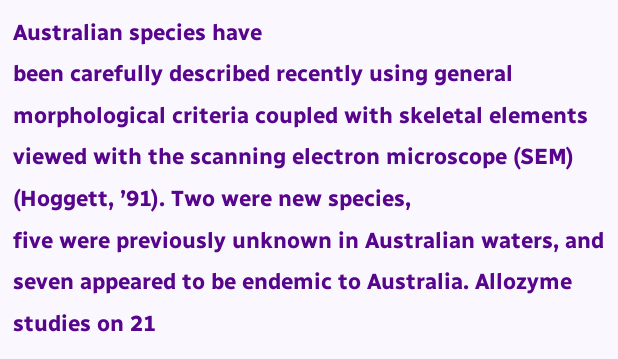Australian species have
been carefully described recently using general
morphological criteria coupled with skeletal elements viewed with the scanning electron microscope (SEM) (Hoggett, ’91). Two were new species,
five were previously unknown in Australian waters, and seven appeared to be endemic to Australia. Allozyme studies on 21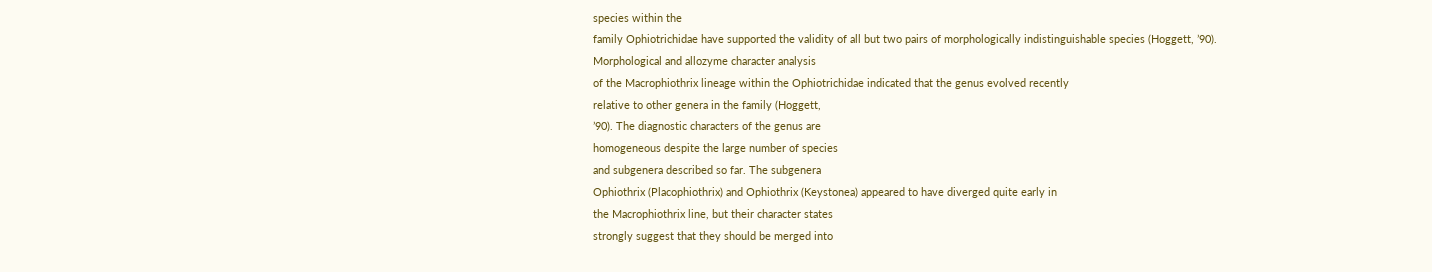species within the
family Ophiotrichidae have supported the validity of all but two pairs of morphologically indistinguishable species (Hoggett, ’90).
Morphological and allozyme character analysis
of the Macrophiothrix lineage within the Ophiotrichidae indicated that the genus evolved recently
relative to other genera in the family (Hoggett,
’90). The diagnostic characters of the genus are
homogeneous despite the large number of species
and subgenera described so far. The subgenera
Ophiothrix (Placophiothrix) and Ophiothrix (Keystonea) appeared to have diverged quite early in
the Macrophiothrix line, but their character states
strongly suggest that they should be merged into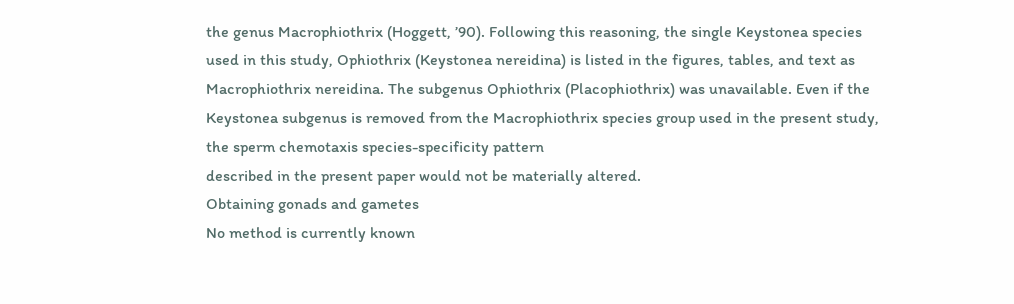the genus Macrophiothrix (Hoggett, ’90). Following this reasoning, the single Keystonea species
used in this study, Ophiothrix (Keystonea nereidina) is listed in the figures, tables, and text as
Macrophiothrix nereidina. The subgenus Ophiothrix (Placophiothrix) was unavailable. Even if the
Keystonea subgenus is removed from the Macrophiothrix species group used in the present study,
the sperm chemotaxis species-specificity pattern
described in the present paper would not be materially altered.
Obtaining gonads and gametes
No method is currently known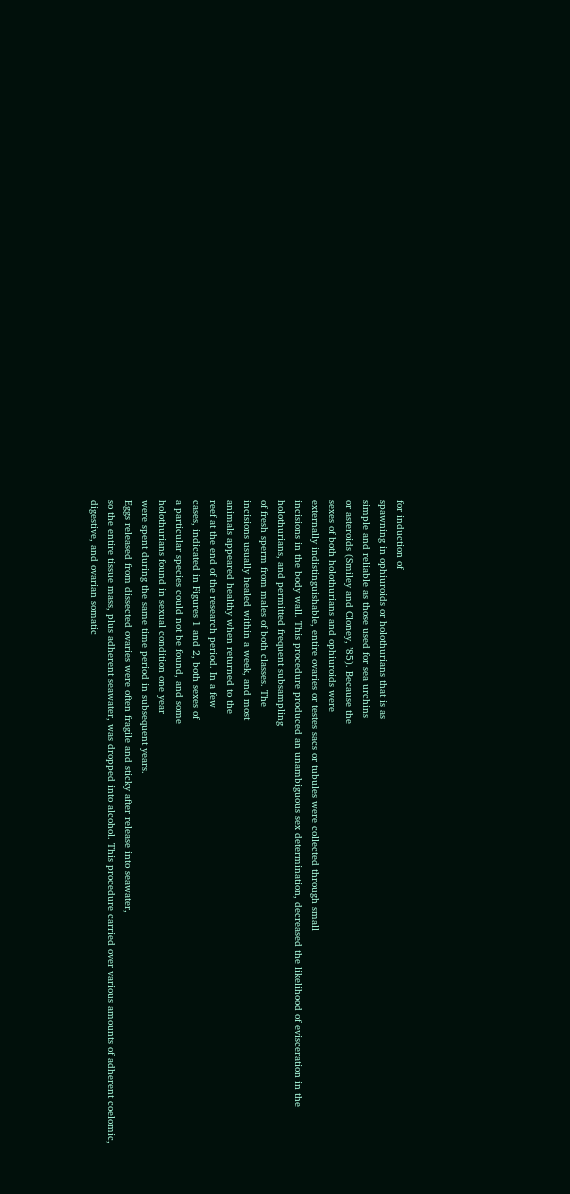for induction of
spawning in ophiuroids or holothurians that is as
simple and reliable as those used for sea urchins
or asteroids (Smiley and Cloney, ’85). Because the
sexes of both holothurians and ophiuroids were
externally indistinguishable, entire ovaries or testes sacs or tubules were collected through small
incisions in the body wall. This procedure produced an unambiguous sex determination, decreased the likelihood of evisceration in the
holothurians, and permitted frequent subsampling
of fresh sperm from males of both classes. The
incisions usually healed within a week, and most
animals appeared healthy when returned to the
reef at the end of the research period. In a few
cases, indicated in Figures 1 and 2, both sexes of
a particular species could not be found, and some
holothurians found in sexual condition one year
were spent during the same time period in subsequent years.
Eggs released from dissected ovaries were often fragile and sticky after release into seawater,
so the entire tissue mass, plus adherent seawater, was dropped into alcohol. This procedure carried over various amounts of adherent coelomic,
digestive, and ovarian somatic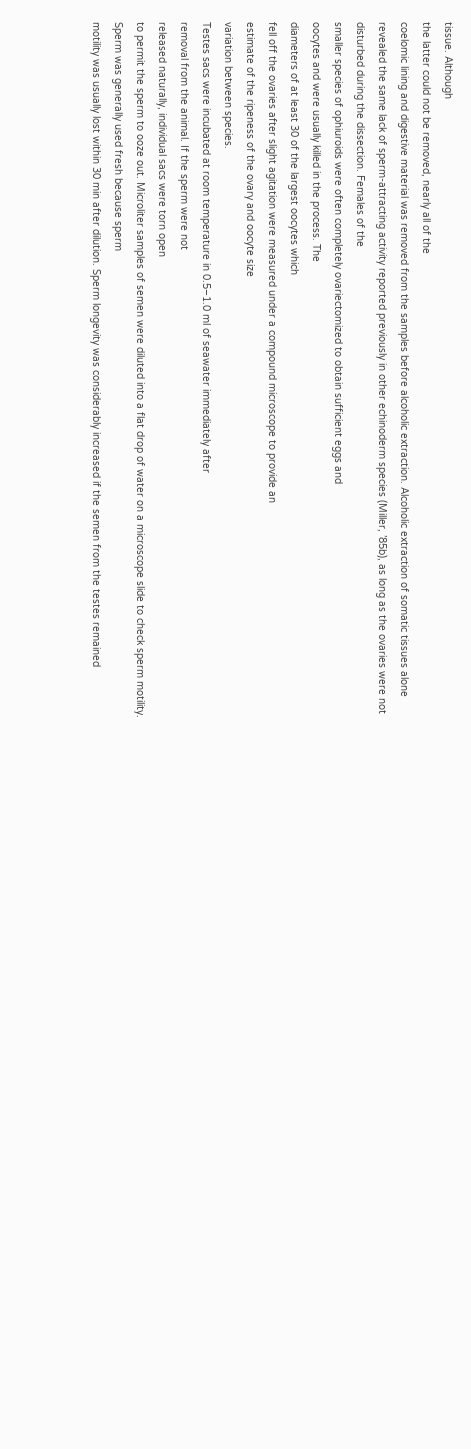tissue. Although
the latter could not be removed, nearly all of the
coelomic lining and digestive material was removed from the samples before alcoholic extraction. Alcoholic extraction of somatic tissues alone
revealed the same lack of sperm-attracting activity reported previously in other echinoderm species (Miller, ’85b), as long as the ovaries were not
disturbed during the dissection. Females of the
smaller species of ophiuroids were often completely ovariectomized to obtain sufficient eggs and
oocytes and were usually killed in the process. The
diameters of at least 30 of the largest oocytes which
fell off the ovaries after slight agitation were measured under a compound microscope to provide an
estimate of the ripeness of the ovary and oocyte size
variation between species.
Testes sacs were incubated at room temperature in 0.5–1.0 ml of seawater immediately after
removal from the animal. If the sperm were not
released naturally, individual sacs were torn open
to permit the sperm to ooze out. Microliter samples of semen were diluted into a flat drop of water on a microscope slide to check sperm motility.
Sperm was generally used fresh because sperm
motility was usually lost within 30 min after dilution. Sperm longevity was considerably increased if the semen from the testes remained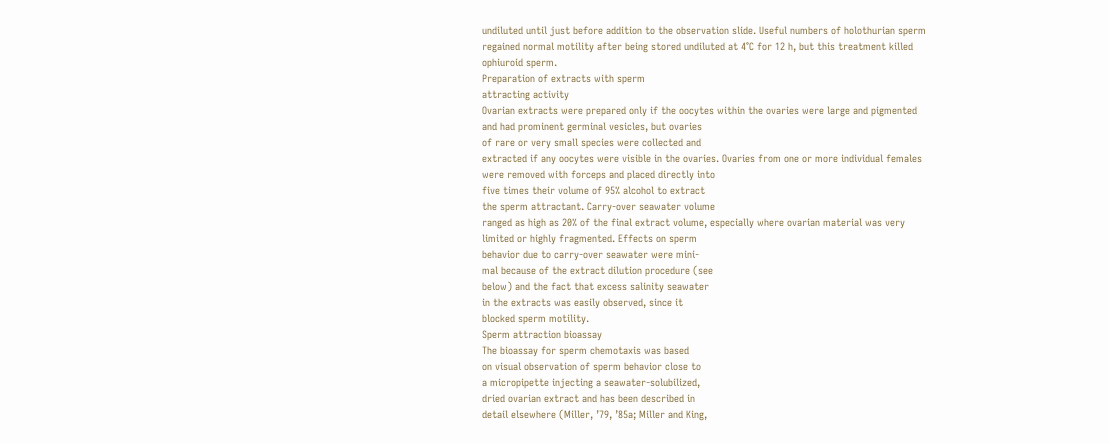undiluted until just before addition to the observation slide. Useful numbers of holothurian sperm
regained normal motility after being stored undiluted at 4°C for 12 h, but this treatment killed
ophiuroid sperm.
Preparation of extracts with sperm
attracting activity
Ovarian extracts were prepared only if the oocytes within the ovaries were large and pigmented
and had prominent germinal vesicles, but ovaries
of rare or very small species were collected and
extracted if any oocytes were visible in the ovaries. Ovaries from one or more individual females
were removed with forceps and placed directly into
five times their volume of 95% alcohol to extract
the sperm attractant. Carry-over seawater volume
ranged as high as 20% of the final extract volume, especially where ovarian material was very
limited or highly fragmented. Effects on sperm
behavior due to carry-over seawater were mini-
mal because of the extract dilution procedure (see
below) and the fact that excess salinity seawater
in the extracts was easily observed, since it
blocked sperm motility.
Sperm attraction bioassay
The bioassay for sperm chemotaxis was based
on visual observation of sperm behavior close to
a micropipette injecting a seawater-solubilized,
dried ovarian extract and has been described in
detail elsewhere (Miller, ’79, ’85a; Miller and King,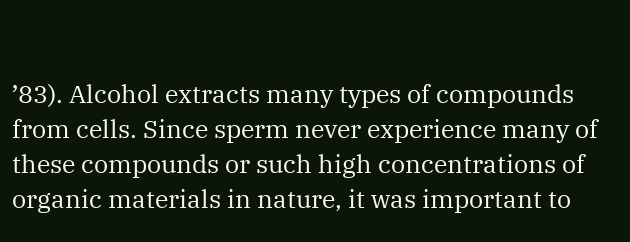’83). Alcohol extracts many types of compounds
from cells. Since sperm never experience many of
these compounds or such high concentrations of
organic materials in nature, it was important to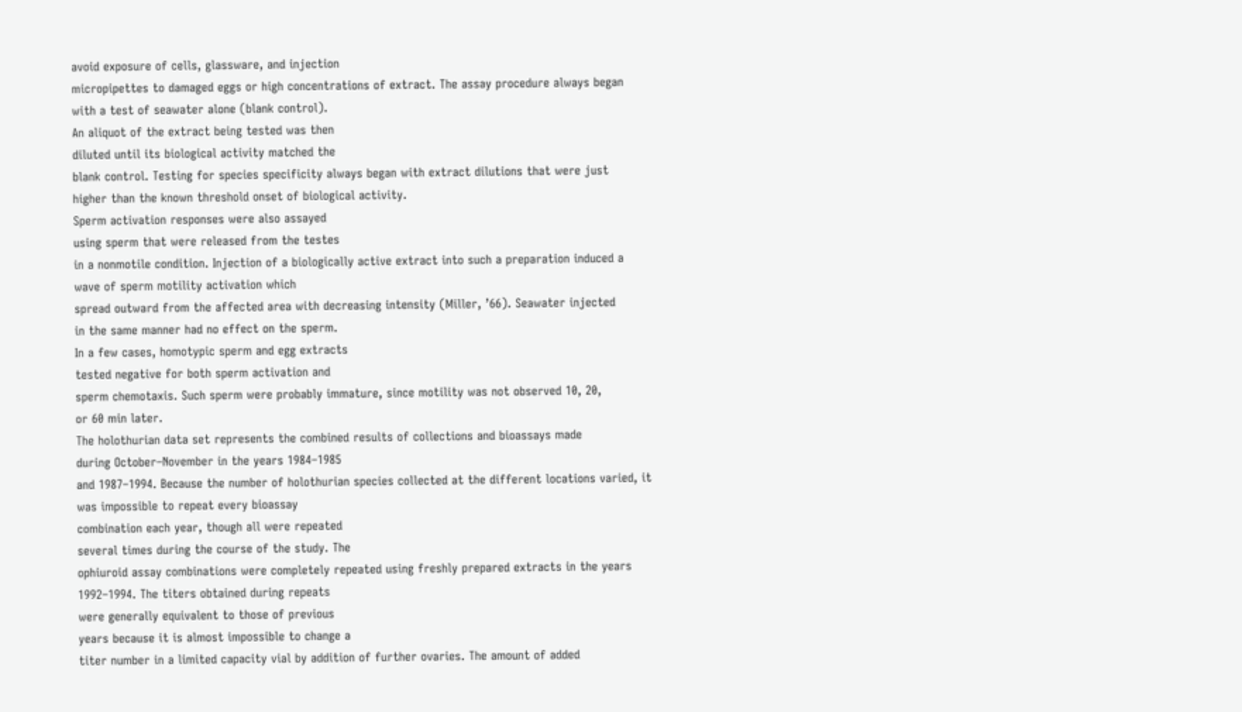avoid exposure of cells, glassware, and injection
micropipettes to damaged eggs or high concentrations of extract. The assay procedure always began with a test of seawater alone (blank control).
An aliquot of the extract being tested was then
diluted until its biological activity matched the
blank control. Testing for species specificity always began with extract dilutions that were just
higher than the known threshold onset of biological activity.
Sperm activation responses were also assayed
using sperm that were released from the testes
in a nonmotile condition. Injection of a biologically active extract into such a preparation induced a wave of sperm motility activation which
spread outward from the affected area with decreasing intensity (Miller, ’66). Seawater injected
in the same manner had no effect on the sperm.
In a few cases, homotypic sperm and egg extracts
tested negative for both sperm activation and
sperm chemotaxis. Such sperm were probably immature, since motility was not observed 10, 20,
or 60 min later.
The holothurian data set represents the combined results of collections and bioassays made
during October–November in the years 1984–1985
and 1987–1994. Because the number of holothurian species collected at the different locations varied, it was impossible to repeat every bioassay
combination each year, though all were repeated
several times during the course of the study. The
ophiuroid assay combinations were completely repeated using freshly prepared extracts in the years
1992–1994. The titers obtained during repeats
were generally equivalent to those of previous
years because it is almost impossible to change a
titer number in a limited capacity vial by addition of further ovaries. The amount of added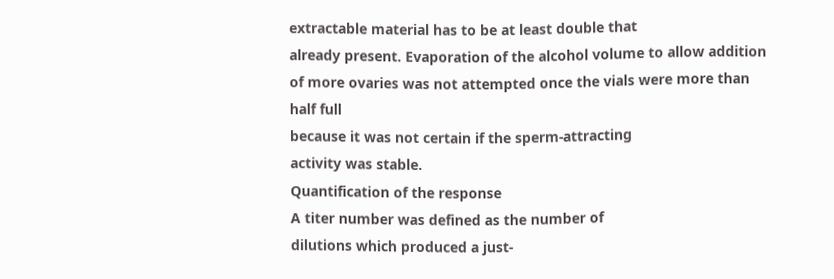extractable material has to be at least double that
already present. Evaporation of the alcohol volume to allow addition of more ovaries was not attempted once the vials were more than half full
because it was not certain if the sperm-attracting
activity was stable.
Quantification of the response
A titer number was defined as the number of
dilutions which produced a just-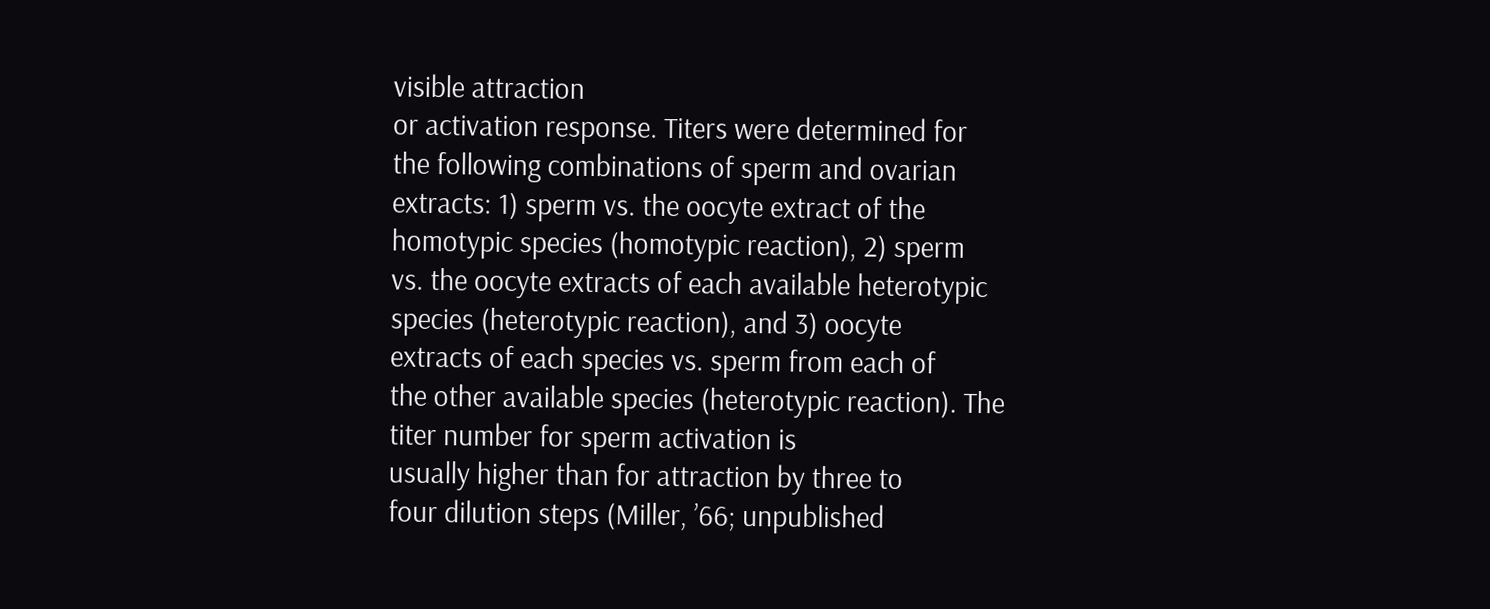visible attraction
or activation response. Titers were determined for
the following combinations of sperm and ovarian
extracts: 1) sperm vs. the oocyte extract of the
homotypic species (homotypic reaction), 2) sperm
vs. the oocyte extracts of each available heterotypic species (heterotypic reaction), and 3) oocyte
extracts of each species vs. sperm from each of
the other available species (heterotypic reaction). The titer number for sperm activation is
usually higher than for attraction by three to
four dilution steps (Miller, ’66; unpublished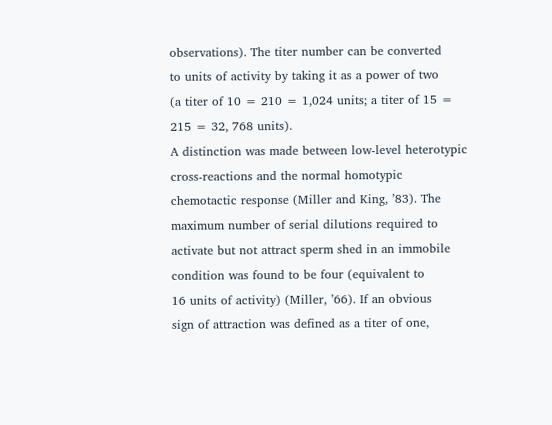observations). The titer number can be converted
to units of activity by taking it as a power of two
(a titer of 10 = 210 = 1,024 units; a titer of 15 =
215 = 32, 768 units).
A distinction was made between low-level heterotypic cross-reactions and the normal homotypic
chemotactic response (Miller and King, ’83). The
maximum number of serial dilutions required to
activate but not attract sperm shed in an immobile condition was found to be four (equivalent to
16 units of activity) (Miller, ’66). If an obvious
sign of attraction was defined as a titer of one,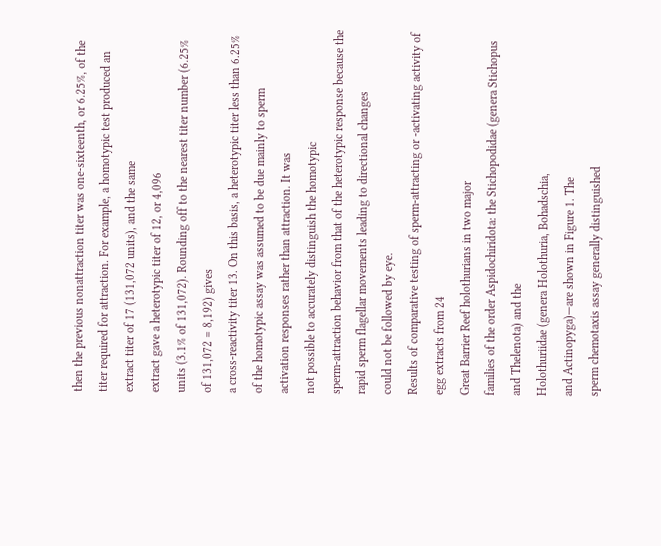then the previous nonattraction titer was one-sixteenth, or 6.25%, of the titer required for attraction. For example, a homotypic test produced an
extract titer of 17 (131,072 units), and the same
extract gave a heterotypic titer of 12, or 4,096
units (3.1% of 131,072). Rounding off to the nearest titer number (6.25% of 131,072 = 8,192) gives
a cross-reactivity titer 13. On this basis, a heterotypic titer less than 6.25% of the homotypic assay was assumed to be due mainly to sperm
activation responses rather than attraction. It was
not possible to accurately distinguish the homotypic
sperm-attraction behavior from that of the heterotypic response because the rapid sperm flagellar movements leading to directional changes
could not be followed by eye.
Results of comparative testing of sperm-attracting or -activating activity of egg extracts from 24
Great Barrier Reef holothurians in two major
families of the order Aspidochiridota: the Stichopodidae (genera Stichopus and Thelenota) and the
Holothuriidae (genera Holothuria, Bohadschia,
and Actinopyga)—are shown in Figure 1. The
sperm chemotaxis assay generally distinguished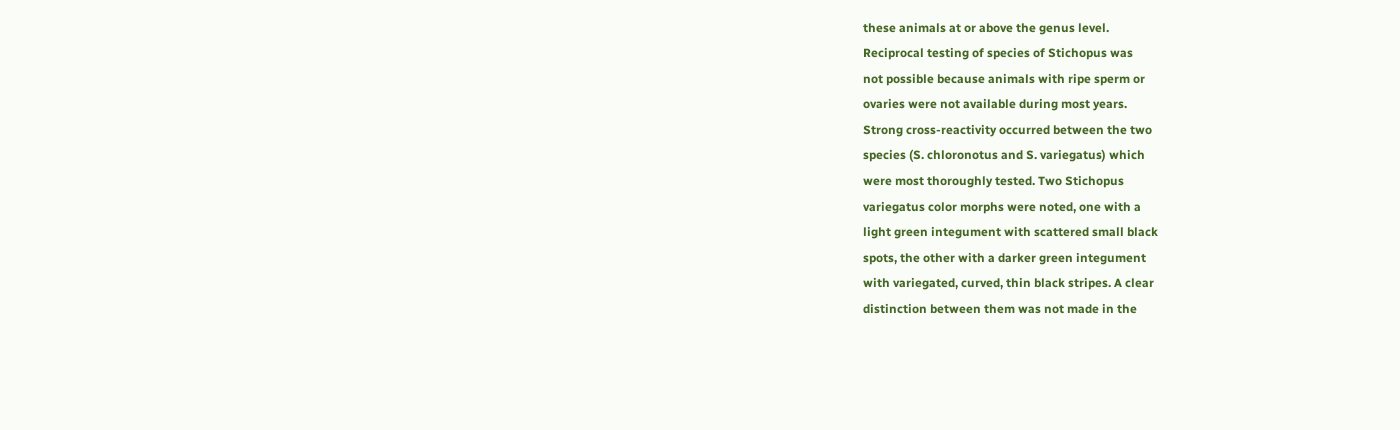these animals at or above the genus level.
Reciprocal testing of species of Stichopus was
not possible because animals with ripe sperm or
ovaries were not available during most years.
Strong cross-reactivity occurred between the two
species (S. chloronotus and S. variegatus) which
were most thoroughly tested. Two Stichopus
variegatus color morphs were noted, one with a
light green integument with scattered small black
spots, the other with a darker green integument
with variegated, curved, thin black stripes. A clear
distinction between them was not made in the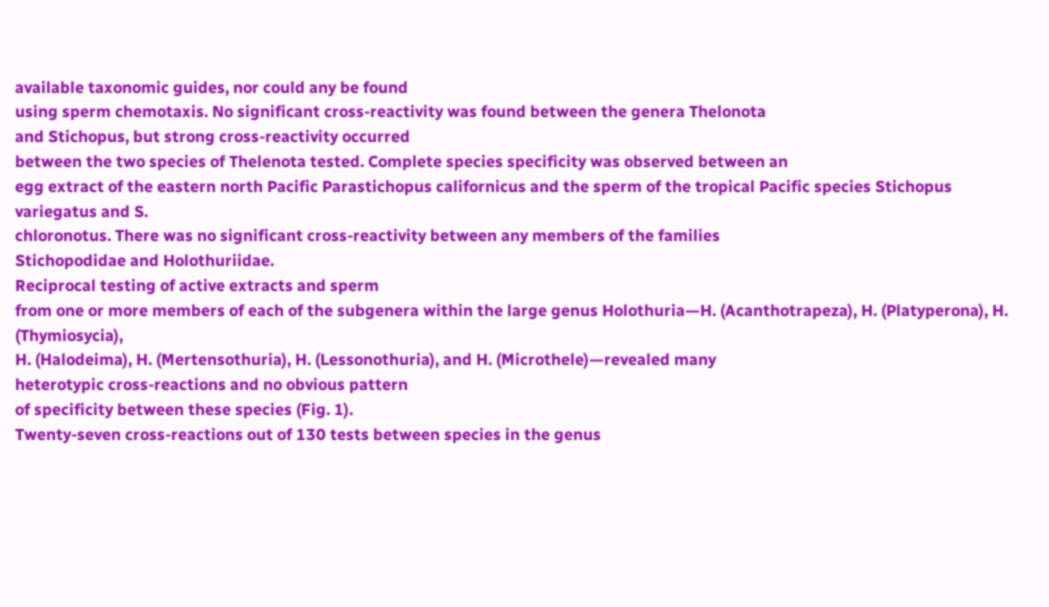available taxonomic guides, nor could any be found
using sperm chemotaxis. No significant cross-reactivity was found between the genera Thelonota
and Stichopus, but strong cross-reactivity occurred
between the two species of Thelenota tested. Complete species specificity was observed between an
egg extract of the eastern north Pacific Parastichopus californicus and the sperm of the tropical Pacific species Stichopus variegatus and S.
chloronotus. There was no significant cross-reactivity between any members of the families
Stichopodidae and Holothuriidae.
Reciprocal testing of active extracts and sperm
from one or more members of each of the subgenera within the large genus Holothuria—H. (Acanthotrapeza), H. (Platyperona), H. (Thymiosycia),
H. (Halodeima), H. (Mertensothuria), H. (Lessonothuria), and H. (Microthele)—revealed many
heterotypic cross-reactions and no obvious pattern
of specificity between these species (Fig. 1).
Twenty-seven cross-reactions out of 130 tests between species in the genus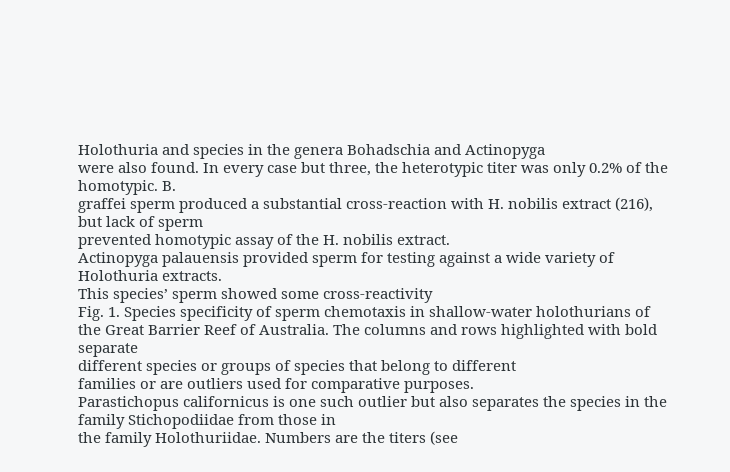Holothuria and species in the genera Bohadschia and Actinopyga
were also found. In every case but three, the heterotypic titer was only 0.2% of the homotypic. B.
graffei sperm produced a substantial cross-reaction with H. nobilis extract (216), but lack of sperm
prevented homotypic assay of the H. nobilis extract.
Actinopyga palauensis provided sperm for testing against a wide variety of Holothuria extracts.
This species’ sperm showed some cross-reactivity
Fig. 1. Species specificity of sperm chemotaxis in shallow-water holothurians of the Great Barrier Reef of Australia. The columns and rows highlighted with bold separate
different species or groups of species that belong to different
families or are outliers used for comparative purposes.
Parastichopus californicus is one such outlier but also separates the species in the family Stichopodiidae from those in
the family Holothuriidae. Numbers are the titers (see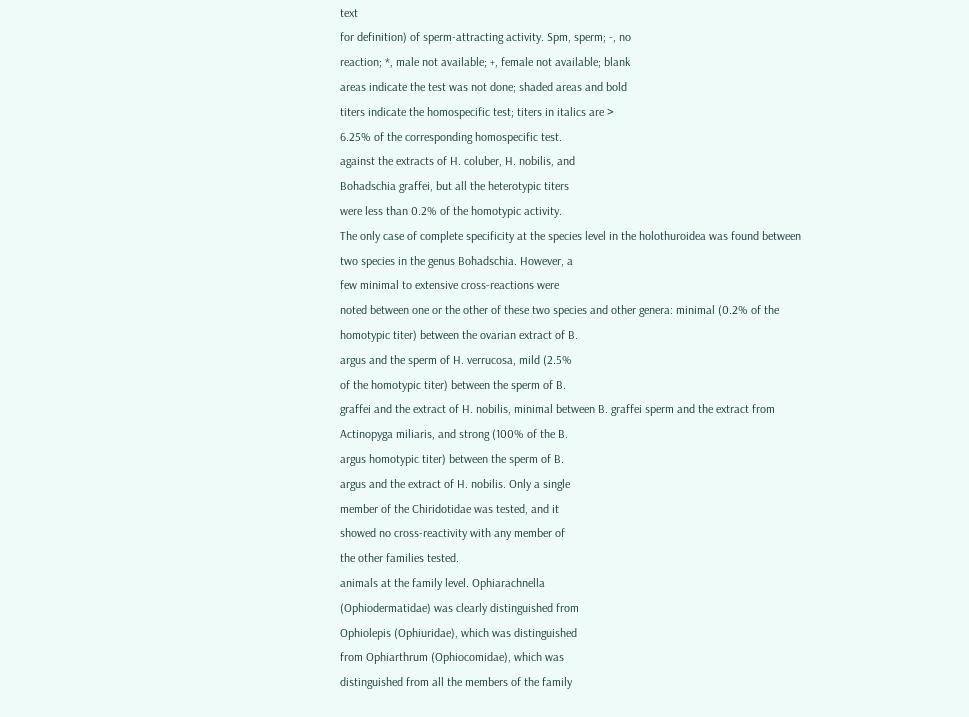text
for definition) of sperm-attracting activity. Spm, sperm; -, no
reaction; *, male not available; +, female not available; blank
areas indicate the test was not done; shaded areas and bold
titers indicate the homospecific test; titers in italics are >
6.25% of the corresponding homospecific test.
against the extracts of H. coluber, H. nobilis, and
Bohadschia graffei, but all the heterotypic titers
were less than 0.2% of the homotypic activity.
The only case of complete specificity at the species level in the holothuroidea was found between
two species in the genus Bohadschia. However, a
few minimal to extensive cross-reactions were
noted between one or the other of these two species and other genera: minimal (0.2% of the homotypic titer) between the ovarian extract of B.
argus and the sperm of H. verrucosa, mild (2.5%
of the homotypic titer) between the sperm of B.
graffei and the extract of H. nobilis, minimal between B. graffei sperm and the extract from
Actinopyga miliaris, and strong (100% of the B.
argus homotypic titer) between the sperm of B.
argus and the extract of H. nobilis. Only a single
member of the Chiridotidae was tested, and it
showed no cross-reactivity with any member of
the other families tested.
animals at the family level. Ophiarachnella
(Ophiodermatidae) was clearly distinguished from
Ophiolepis (Ophiuridae), which was distinguished
from Ophiarthrum (Ophiocomidae), which was
distinguished from all the members of the family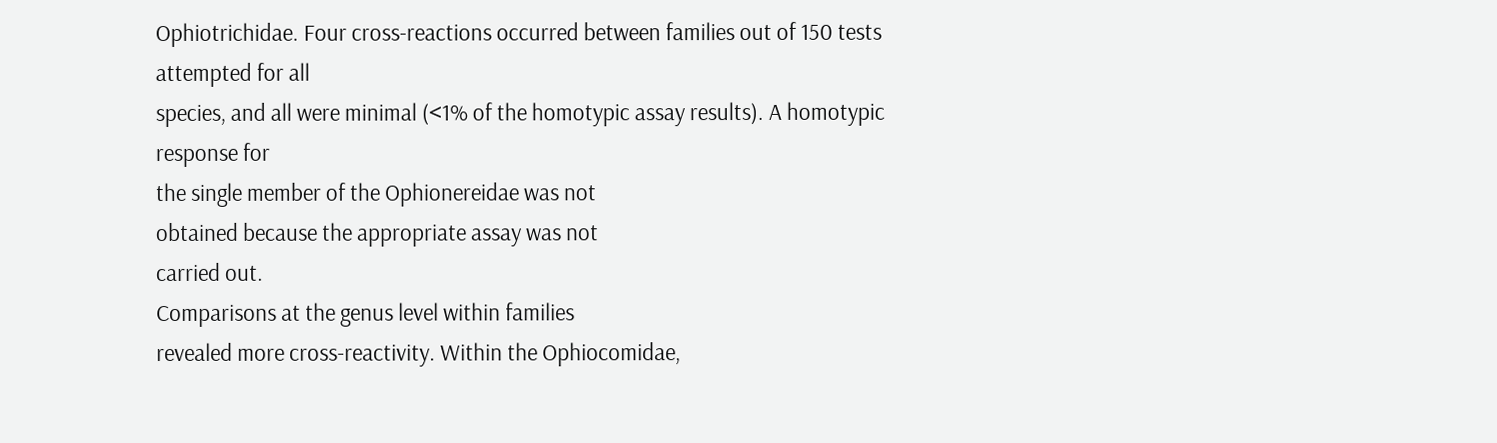Ophiotrichidae. Four cross-reactions occurred between families out of 150 tests attempted for all
species, and all were minimal (<1% of the homotypic assay results). A homotypic response for
the single member of the Ophionereidae was not
obtained because the appropriate assay was not
carried out.
Comparisons at the genus level within families
revealed more cross-reactivity. Within the Ophiocomidae,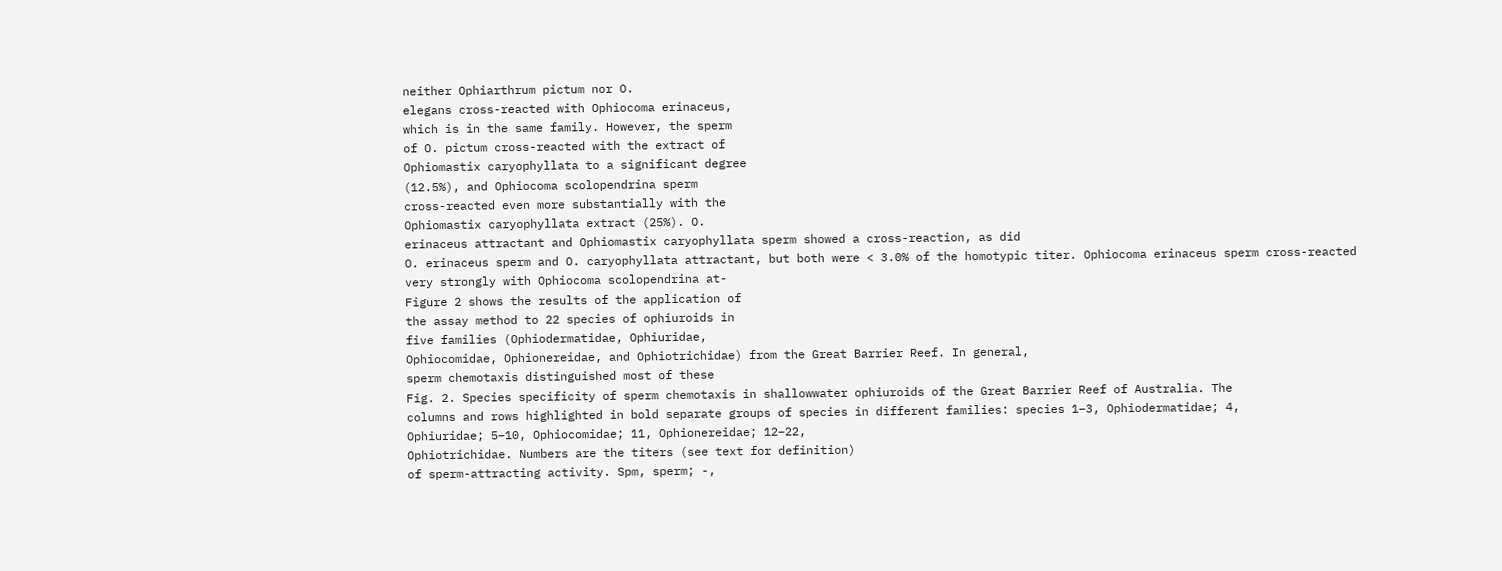neither Ophiarthrum pictum nor O.
elegans cross-reacted with Ophiocoma erinaceus,
which is in the same family. However, the sperm
of O. pictum cross-reacted with the extract of
Ophiomastix caryophyllata to a significant degree
(12.5%), and Ophiocoma scolopendrina sperm
cross-reacted even more substantially with the
Ophiomastix caryophyllata extract (25%). O.
erinaceus attractant and Ophiomastix caryophyllata sperm showed a cross-reaction, as did
O. erinaceus sperm and O. caryophyllata attractant, but both were < 3.0% of the homotypic titer. Ophiocoma erinaceus sperm cross-reacted
very strongly with Ophiocoma scolopendrina at-
Figure 2 shows the results of the application of
the assay method to 22 species of ophiuroids in
five families (Ophiodermatidae, Ophiuridae,
Ophiocomidae, Ophionereidae, and Ophiotrichidae) from the Great Barrier Reef. In general,
sperm chemotaxis distinguished most of these
Fig. 2. Species specificity of sperm chemotaxis in shallowwater ophiuroids of the Great Barrier Reef of Australia. The
columns and rows highlighted in bold separate groups of species in different families: species 1–3, Ophiodermatidae; 4,
Ophiuridae; 5–10, Ophiocomidae; 11, Ophionereidae; 12–22,
Ophiotrichidae. Numbers are the titers (see text for definition)
of sperm-attracting activity. Spm, sperm; -,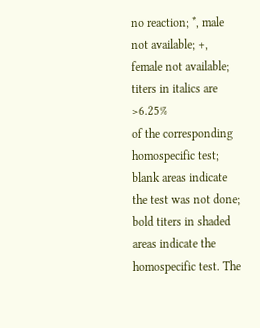no reaction; *, male
not available; +, female not available; titers in italics are >6.25%
of the corresponding homospecific test; blank areas indicate
the test was not done; bold titers in shaded areas indicate the
homospecific test. The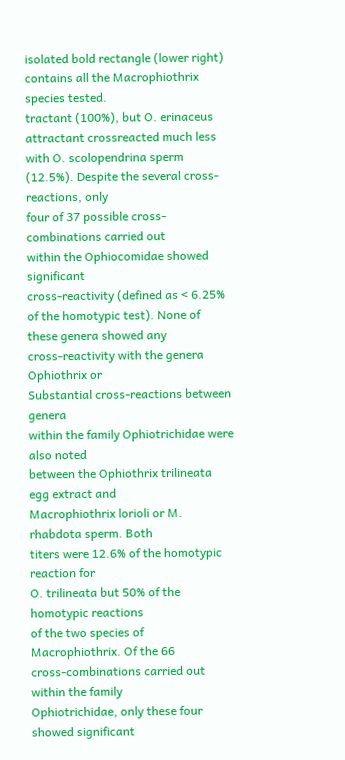isolated bold rectangle (lower right) contains all the Macrophiothrix species tested.
tractant (100%), but O. erinaceus attractant crossreacted much less with O. scolopendrina sperm
(12.5%). Despite the several cross-reactions, only
four of 37 possible cross-combinations carried out
within the Ophiocomidae showed significant
cross-reactivity (defined as < 6.25% of the homotypic test). None of these genera showed any
cross-reactivity with the genera Ophiothrix or
Substantial cross-reactions between genera
within the family Ophiotrichidae were also noted
between the Ophiothrix trilineata egg extract and
Macrophiothrix lorioli or M. rhabdota sperm. Both
titers were 12.6% of the homotypic reaction for
O. trilineata but 50% of the homotypic reactions
of the two species of Macrophiothrix. Of the 66
cross-combinations carried out within the family
Ophiotrichidae, only these four showed significant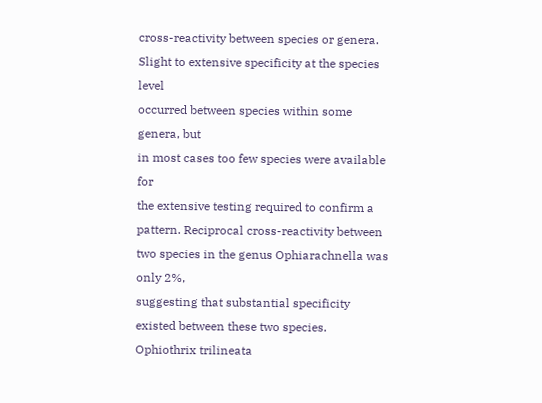cross-reactivity between species or genera.
Slight to extensive specificity at the species level
occurred between species within some genera, but
in most cases too few species were available for
the extensive testing required to confirm a pattern. Reciprocal cross-reactivity between two species in the genus Ophiarachnella was only 2%,
suggesting that substantial specificity existed between these two species. Ophiothrix trilineata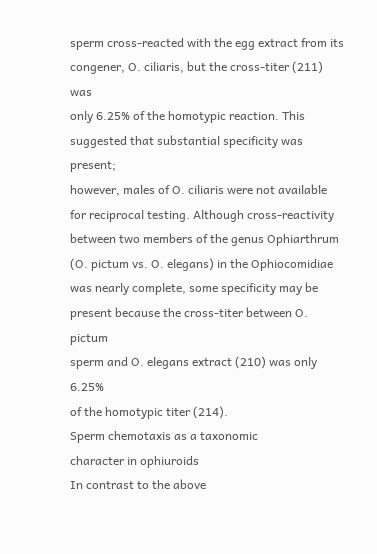sperm cross-reacted with the egg extract from its
congener, O. ciliaris, but the cross-titer (211) was
only 6.25% of the homotypic reaction. This suggested that substantial specificity was present;
however, males of O. ciliaris were not available
for reciprocal testing. Although cross-reactivity
between two members of the genus Ophiarthrum
(O. pictum vs. O. elegans) in the Ophiocomidiae
was nearly complete, some specificity may be
present because the cross-titer between O. pictum
sperm and O. elegans extract (210) was only 6.25%
of the homotypic titer (214).
Sperm chemotaxis as a taxonomic
character in ophiuroids
In contrast to the above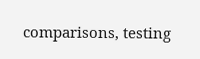comparisons, testing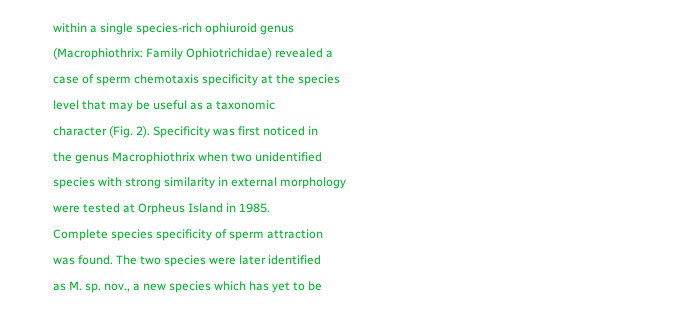within a single species-rich ophiuroid genus (Macrophiothrix: Family Ophiotrichidae) revealed a
case of sperm chemotaxis specificity at the species level that may be useful as a taxonomic
character (Fig. 2). Specificity was first noticed in
the genus Macrophiothrix when two unidentified
species with strong similarity in external morphology were tested at Orpheus Island in 1985.
Complete species specificity of sperm attraction
was found. The two species were later identified
as M. sp. nov., a new species which has yet to be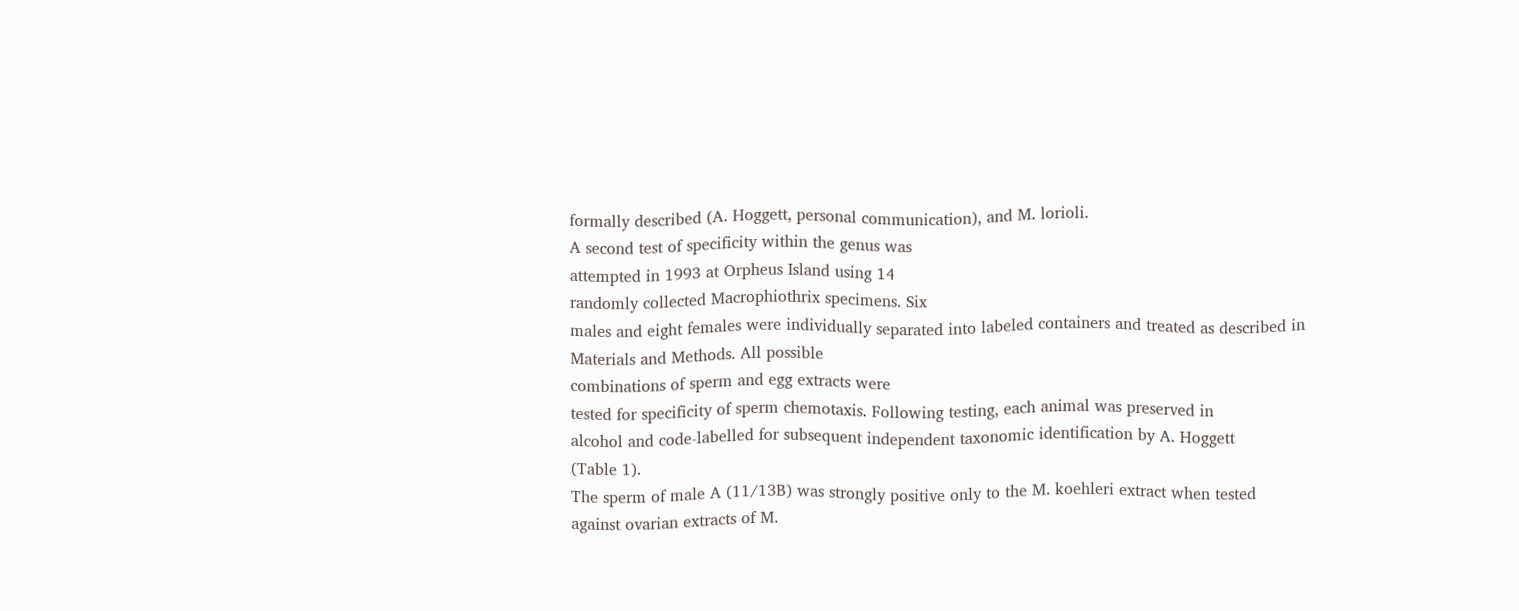formally described (A. Hoggett, personal communication), and M. lorioli.
A second test of specificity within the genus was
attempted in 1993 at Orpheus Island using 14
randomly collected Macrophiothrix specimens. Six
males and eight females were individually separated into labeled containers and treated as described in Materials and Methods. All possible
combinations of sperm and egg extracts were
tested for specificity of sperm chemotaxis. Following testing, each animal was preserved in
alcohol and code-labelled for subsequent independent taxonomic identification by A. Hoggett
(Table 1).
The sperm of male A (11/13B) was strongly positive only to the M. koehleri extract when tested
against ovarian extracts of M.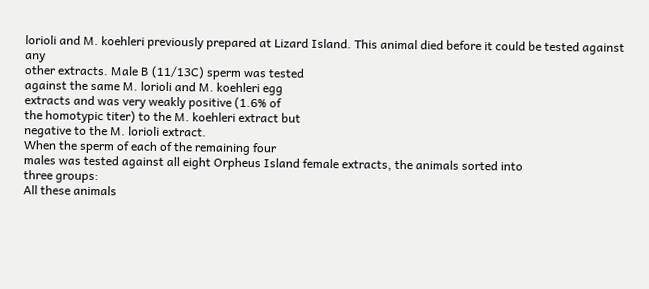lorioli and M. koehleri previously prepared at Lizard Island. This animal died before it could be tested against any
other extracts. Male B (11/13C) sperm was tested
against the same M. lorioli and M. koehleri egg
extracts and was very weakly positive (1.6% of
the homotypic titer) to the M. koehleri extract but
negative to the M. lorioli extract.
When the sperm of each of the remaining four
males was tested against all eight Orpheus Island female extracts, the animals sorted into
three groups:
All these animals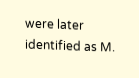were later identified as M.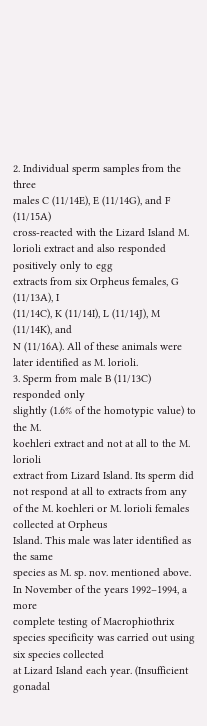2. Individual sperm samples from the three
males C (11/14E), E (11/14G), and F (11/15A)
cross-reacted with the Lizard Island M. lorioli extract and also responded positively only to egg
extracts from six Orpheus females, G (11/13A), I
(11/14C), K (11/14I), L (11/14J), M (11/14K), and
N (11/16A). All of these animals were later identified as M. lorioli.
3. Sperm from male B (11/13C) responded only
slightly (1.6% of the homotypic value) to the M.
koehleri extract and not at all to the M. lorioli
extract from Lizard Island. Its sperm did not respond at all to extracts from any of the M. koehleri or M. lorioli females collected at Orpheus
Island. This male was later identified as the same
species as M. sp. nov. mentioned above.
In November of the years 1992–1994, a more
complete testing of Macrophiothrix species specificity was carried out using six species collected
at Lizard Island each year. (Insufficient gonadal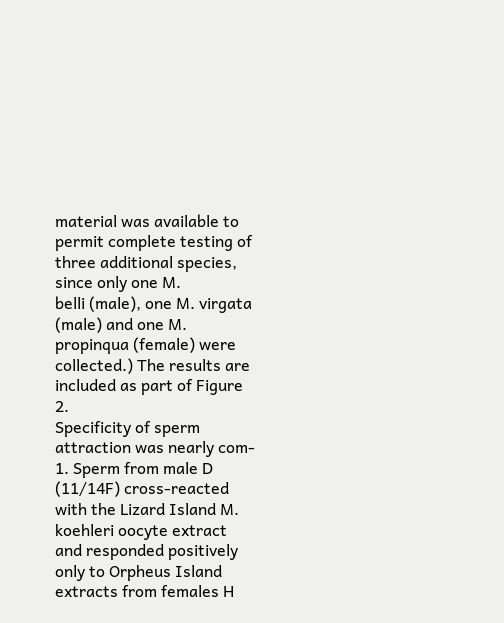material was available to permit complete testing of three additional species, since only one M.
belli (male), one M. virgata (male) and one M.
propinqua (female) were collected.) The results are
included as part of Figure 2.
Specificity of sperm attraction was nearly com-
1. Sperm from male D (11/14F) cross-reacted
with the Lizard Island M. koehleri oocyte extract
and responded positively only to Orpheus Island
extracts from females H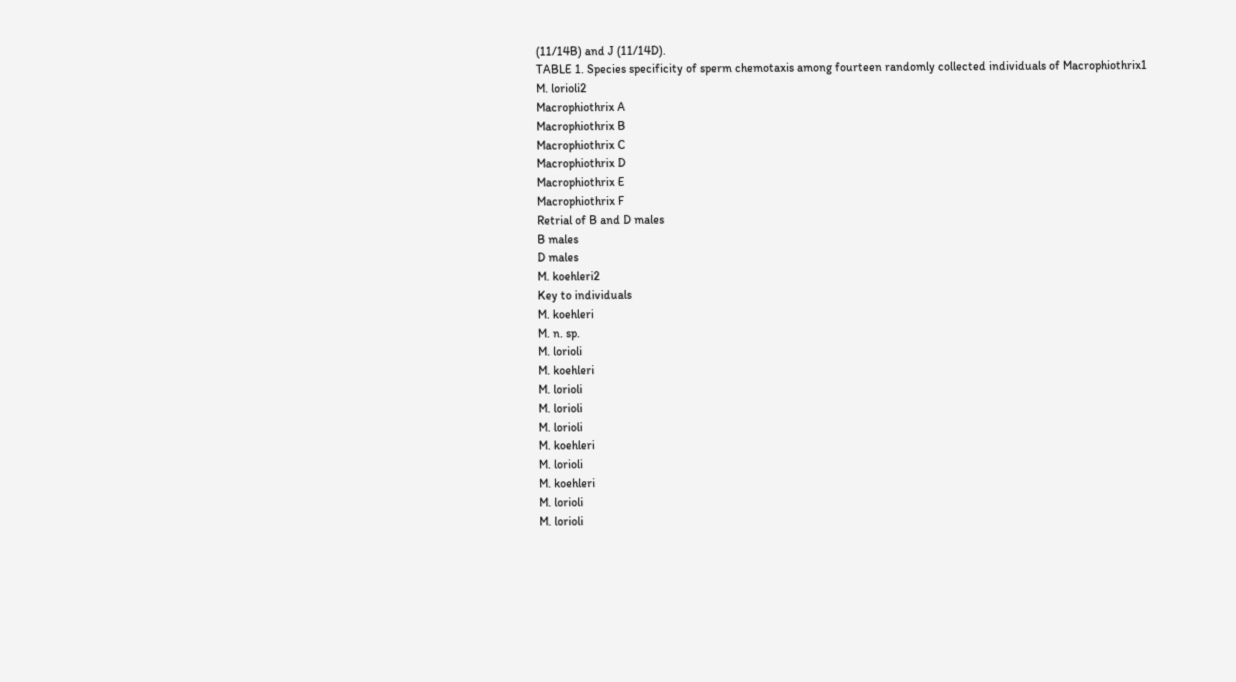(11/14B) and J (11/14D).
TABLE 1. Species specificity of sperm chemotaxis among fourteen randomly collected individuals of Macrophiothrix1
M. lorioli2
Macrophiothrix A
Macrophiothrix B
Macrophiothrix C
Macrophiothrix D
Macrophiothrix E
Macrophiothrix F
Retrial of B and D males
B males
D males
M. koehleri2
Key to individuals
M. koehleri
M. n. sp.
M. lorioli
M. koehleri
M. lorioli
M. lorioli
M. lorioli
M. koehleri
M. lorioli
M. koehleri
M. lorioli
M. lorioli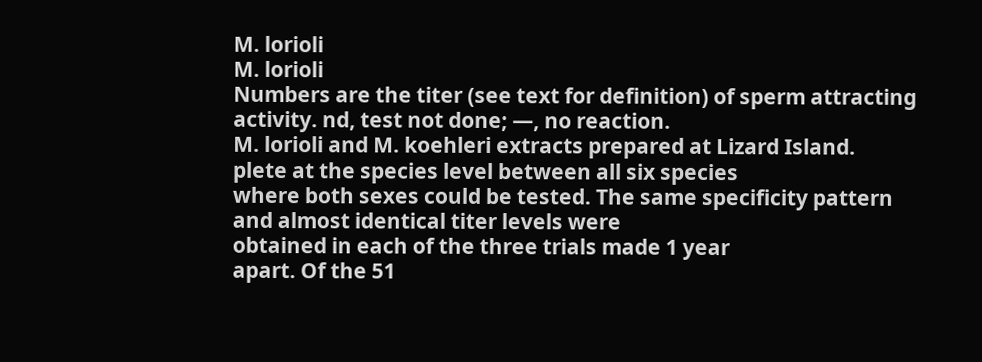M. lorioli
M. lorioli
Numbers are the titer (see text for definition) of sperm attracting activity. nd, test not done; —, no reaction.
M. lorioli and M. koehleri extracts prepared at Lizard Island.
plete at the species level between all six species
where both sexes could be tested. The same specificity pattern and almost identical titer levels were
obtained in each of the three trials made 1 year
apart. Of the 51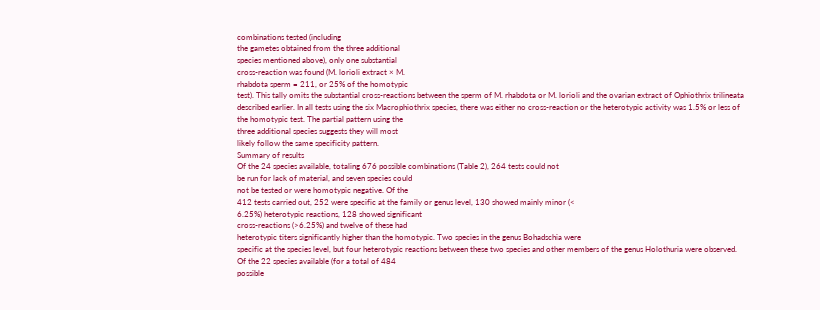combinations tested (including
the gametes obtained from the three additional
species mentioned above), only one substantial
cross-reaction was found (M. lorioli extract × M.
rhabdota sperm = 211, or 25% of the homotypic
test). This tally omits the substantial cross-reactions between the sperm of M. rhabdota or M. lorioli and the ovarian extract of Ophiothrix trilineata
described earlier. In all tests using the six Macrophiothrix species, there was either no cross-reaction or the heterotypic activity was 1.5% or less of
the homotypic test. The partial pattern using the
three additional species suggests they will most
likely follow the same specificity pattern.
Summary of results
Of the 24 species available, totaling 676 possible combinations (Table 2), 264 tests could not
be run for lack of material, and seven species could
not be tested or were homotypic negative. Of the
412 tests carried out, 252 were specific at the family or genus level, 130 showed mainly minor (<
6.25%) heterotypic reactions, 128 showed significant
cross-reactions (>6.25%) and twelve of these had
heterotypic titers significantly higher than the homotypic. Two species in the genus Bohadschia were
specific at the species level, but four heterotypic reactions between these two species and other members of the genus Holothuria were observed.
Of the 22 species available (for a total of 484
possible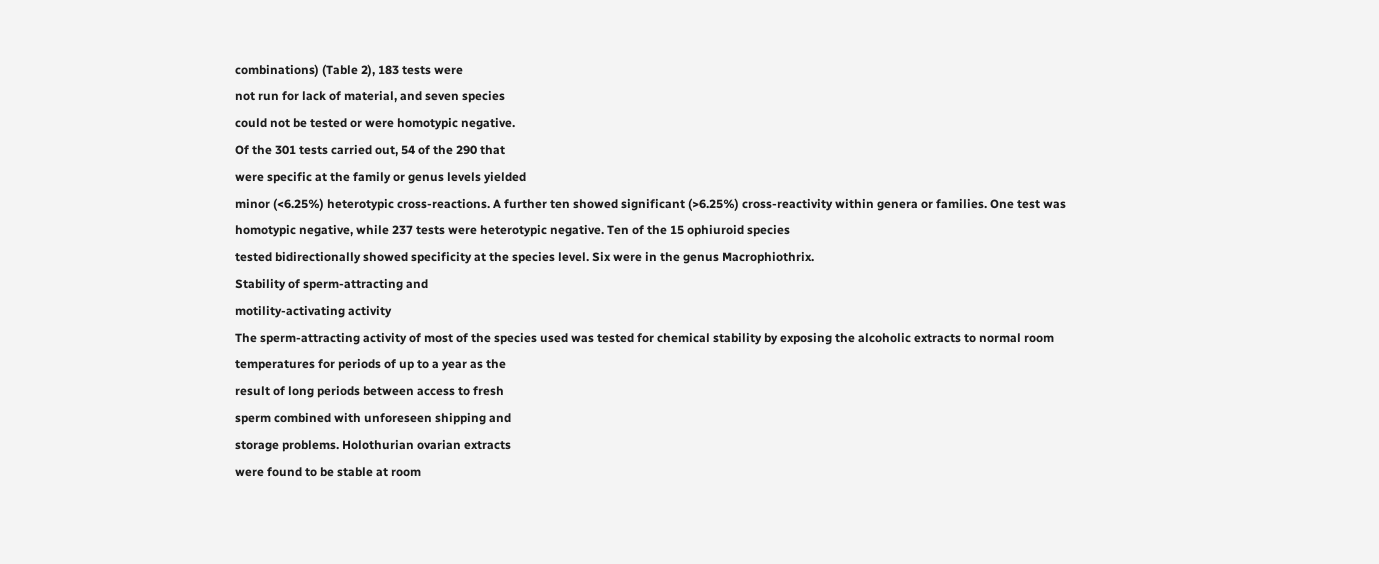combinations) (Table 2), 183 tests were
not run for lack of material, and seven species
could not be tested or were homotypic negative.
Of the 301 tests carried out, 54 of the 290 that
were specific at the family or genus levels yielded
minor (<6.25%) heterotypic cross-reactions. A further ten showed significant (>6.25%) cross-reactivity within genera or families. One test was
homotypic negative, while 237 tests were heterotypic negative. Ten of the 15 ophiuroid species
tested bidirectionally showed specificity at the species level. Six were in the genus Macrophiothrix.
Stability of sperm-attracting and
motility-activating activity
The sperm-attracting activity of most of the species used was tested for chemical stability by exposing the alcoholic extracts to normal room
temperatures for periods of up to a year as the
result of long periods between access to fresh
sperm combined with unforeseen shipping and
storage problems. Holothurian ovarian extracts
were found to be stable at room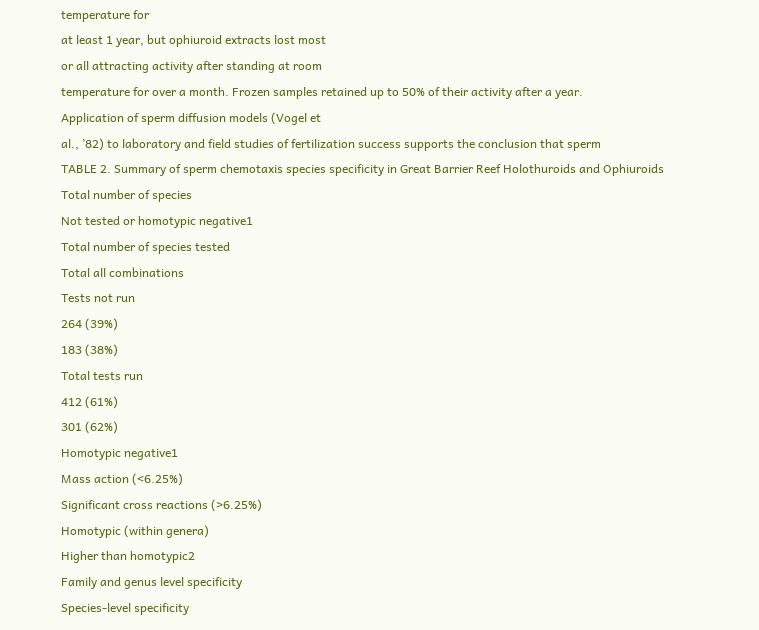temperature for
at least 1 year, but ophiuroid extracts lost most
or all attracting activity after standing at room
temperature for over a month. Frozen samples retained up to 50% of their activity after a year.
Application of sperm diffusion models (Vogel et
al., ’82) to laboratory and field studies of fertilization success supports the conclusion that sperm
TABLE 2. Summary of sperm chemotaxis species specificity in Great Barrier Reef Holothuroids and Ophiuroids
Total number of species
Not tested or homotypic negative1
Total number of species tested
Total all combinations
Tests not run
264 (39%)
183 (38%)
Total tests run
412 (61%)
301 (62%)
Homotypic negative1
Mass action (<6.25%)
Significant cross reactions (>6.25%)
Homotypic (within genera)
Higher than homotypic2
Family and genus level specificity
Species-level specificity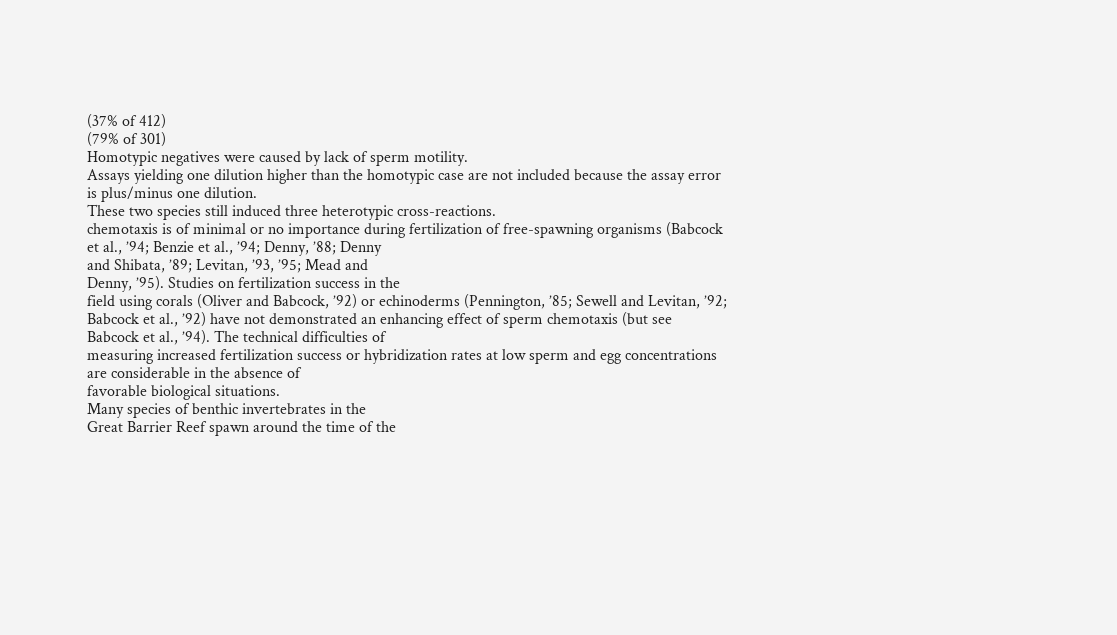(37% of 412)
(79% of 301)
Homotypic negatives were caused by lack of sperm motility.
Assays yielding one dilution higher than the homotypic case are not included because the assay error is plus/minus one dilution.
These two species still induced three heterotypic cross-reactions.
chemotaxis is of minimal or no importance during fertilization of free-spawning organisms (Babcock et al., ’94; Benzie et al., ’94; Denny, ’88; Denny
and Shibata, ’89; Levitan, ’93, ’95; Mead and
Denny, ’95). Studies on fertilization success in the
field using corals (Oliver and Babcock, ’92) or echinoderms (Pennington, ’85; Sewell and Levitan, ’92;
Babcock et al., ’92) have not demonstrated an enhancing effect of sperm chemotaxis (but see
Babcock et al., ’94). The technical difficulties of
measuring increased fertilization success or hybridization rates at low sperm and egg concentrations are considerable in the absence of
favorable biological situations.
Many species of benthic invertebrates in the
Great Barrier Reef spawn around the time of the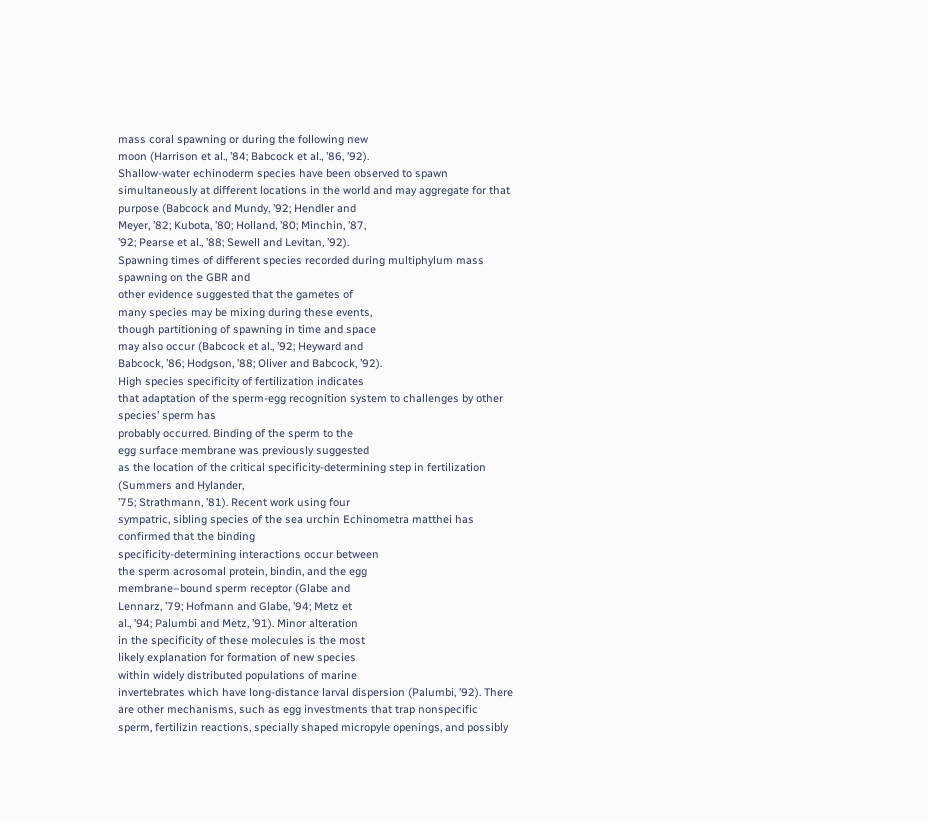mass coral spawning or during the following new
moon (Harrison et al., ’84; Babcock et al., ’86, ’92).
Shallow-water echinoderm species have been observed to spawn simultaneously at different locations in the world and may aggregate for that
purpose (Babcock and Mundy, ’92; Hendler and
Meyer, ’82; Kubota, ’80; Holland, ’80; Minchin, ’87,
’92; Pearse et al., ’88; Sewell and Levitan, ’92).
Spawning times of different species recorded during multiphylum mass spawning on the GBR and
other evidence suggested that the gametes of
many species may be mixing during these events,
though partitioning of spawning in time and space
may also occur (Babcock et al., ’92; Heyward and
Babcock, ’86; Hodgson, ’88; Oliver and Babcock, ’92).
High species specificity of fertilization indicates
that adaptation of the sperm-egg recognition system to challenges by other species’ sperm has
probably occurred. Binding of the sperm to the
egg surface membrane was previously suggested
as the location of the critical specificity-determining step in fertilization (Summers and Hylander,
’75; Strathmann, ’81). Recent work using four
sympatric, sibling species of the sea urchin Echinometra matthei has confirmed that the binding
specificity-determining interactions occur between
the sperm acrosomal protein, bindin, and the egg
membrane–bound sperm receptor (Glabe and
Lennarz, ’79; Hofmann and Glabe, ’94; Metz et
al., ’94; Palumbi and Metz, ’91). Minor alteration
in the specificity of these molecules is the most
likely explanation for formation of new species
within widely distributed populations of marine
invertebrates which have long-distance larval dispersion (Palumbi, ’92). There are other mechanisms, such as egg investments that trap nonspecific
sperm, fertilizin reactions, specially shaped micropyle openings, and possibly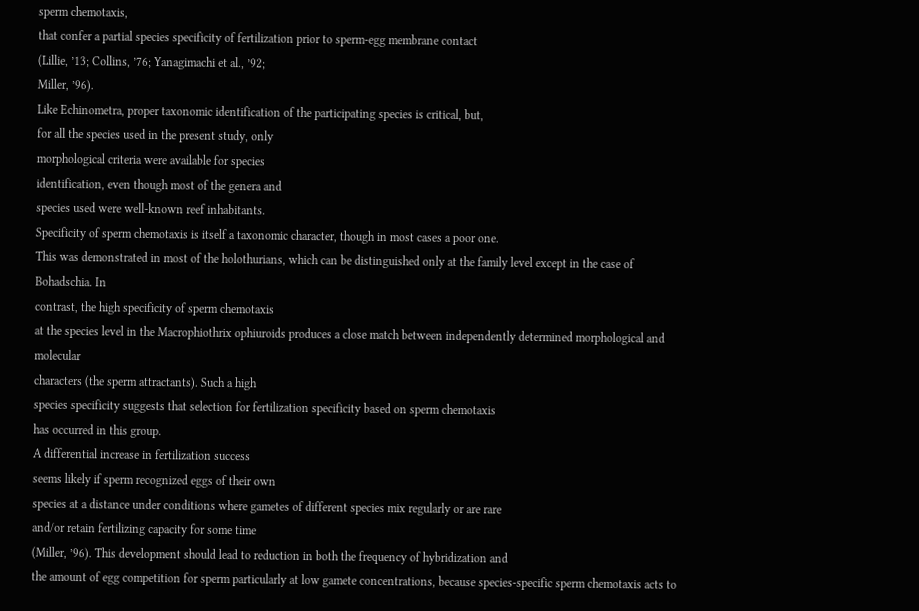sperm chemotaxis,
that confer a partial species specificity of fertilization prior to sperm-egg membrane contact
(Lillie, ’13; Collins, ’76; Yanagimachi et al., ’92;
Miller, ’96).
Like Echinometra, proper taxonomic identification of the participating species is critical, but,
for all the species used in the present study, only
morphological criteria were available for species
identification, even though most of the genera and
species used were well-known reef inhabitants.
Specificity of sperm chemotaxis is itself a taxonomic character, though in most cases a poor one.
This was demonstrated in most of the holothurians, which can be distinguished only at the family level except in the case of Bohadschia. In
contrast, the high specificity of sperm chemotaxis
at the species level in the Macrophiothrix ophiuroids produces a close match between independently determined morphological and molecular
characters (the sperm attractants). Such a high
species specificity suggests that selection for fertilization specificity based on sperm chemotaxis
has occurred in this group.
A differential increase in fertilization success
seems likely if sperm recognized eggs of their own
species at a distance under conditions where gametes of different species mix regularly or are rare
and/or retain fertilizing capacity for some time
(Miller, ’96). This development should lead to reduction in both the frequency of hybridization and
the amount of egg competition for sperm particularly at low gamete concentrations, because species-specific sperm chemotaxis acts to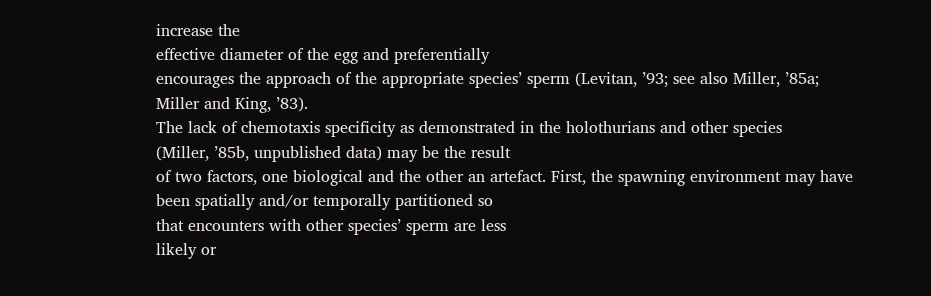increase the
effective diameter of the egg and preferentially
encourages the approach of the appropriate species’ sperm (Levitan, ’93; see also Miller, ’85a;
Miller and King, ’83).
The lack of chemotaxis specificity as demonstrated in the holothurians and other species
(Miller, ’85b, unpublished data) may be the result
of two factors, one biological and the other an artefact. First, the spawning environment may have
been spatially and/or temporally partitioned so
that encounters with other species’ sperm are less
likely or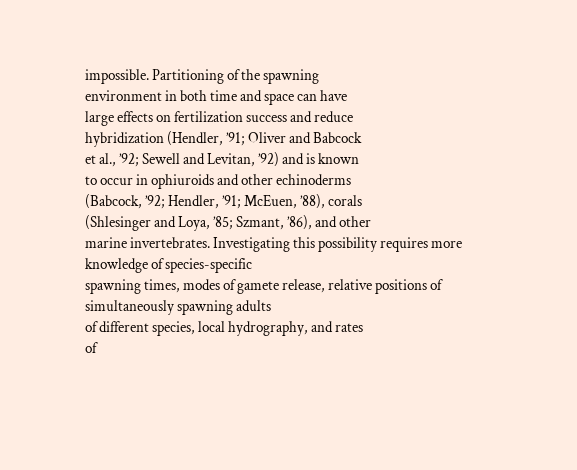impossible. Partitioning of the spawning
environment in both time and space can have
large effects on fertilization success and reduce
hybridization (Hendler, ’91; Oliver and Babcock
et al., ’92; Sewell and Levitan, ’92) and is known
to occur in ophiuroids and other echinoderms
(Babcock, ’92; Hendler, ’91; McEuen, ’88), corals
(Shlesinger and Loya, ’85; Szmant, ’86), and other
marine invertebrates. Investigating this possibility requires more knowledge of species-specific
spawning times, modes of gamete release, relative positions of simultaneously spawning adults
of different species, local hydrography, and rates
of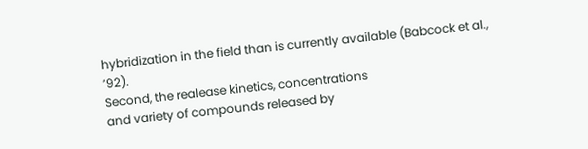hybridization in the field than is currently available (Babcock et al., ’92).
Second, the realease kinetics, concentrations
and variety of compounds released by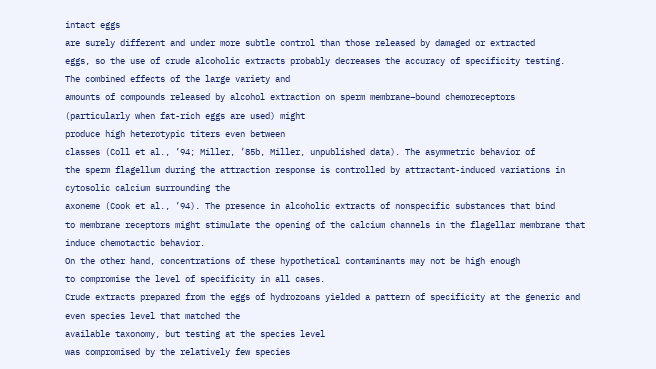intact eggs
are surely different and under more subtle control than those released by damaged or extracted
eggs, so the use of crude alcoholic extracts probably decreases the accuracy of specificity testing.
The combined effects of the large variety and
amounts of compounds released by alcohol extraction on sperm membrane–bound chemoreceptors
(particularly when fat-rich eggs are used) might
produce high heterotypic titers even between
classes (Coll et al., ’94; Miller, ’85b, Miller, unpublished data). The asymmetric behavior of
the sperm flagellum during the attraction response is controlled by attractant-induced variations in cytosolic calcium surrounding the
axoneme (Cook et al., ’94). The presence in alcoholic extracts of nonspecific substances that bind
to membrane receptors might stimulate the opening of the calcium channels in the flagellar membrane that induce chemotactic behavior.
On the other hand, concentrations of these hypothetical contaminants may not be high enough
to compromise the level of specificity in all cases.
Crude extracts prepared from the eggs of hydrozoans yielded a pattern of specificity at the generic and even species level that matched the
available taxonomy, but testing at the species level
was compromised by the relatively few species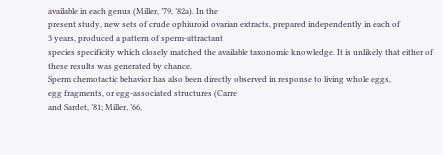available in each genus (Miller, ’79, ’82a). In the
present study, new sets of crude ophiuroid ovarian extracts, prepared independently in each of
3 years, produced a pattern of sperm-attractant
species specificity which closely matched the available taxonomic knowledge. It is unlikely that either of these results was generated by chance.
Sperm chemotactic behavior has also been directly observed in response to living whole eggs,
egg fragments, or egg-associated structures (Carre
and Sardet, ’81; Miller, ’66,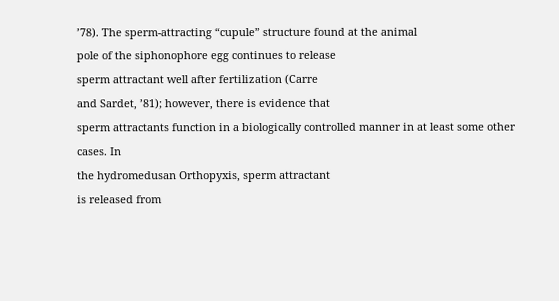’78). The sperm-attracting “cupule” structure found at the animal
pole of the siphonophore egg continues to release
sperm attractant well after fertilization (Carre
and Sardet, ’81); however, there is evidence that
sperm attractants function in a biologically controlled manner in at least some other cases. In
the hydromedusan Orthopyxis, sperm attractant
is released from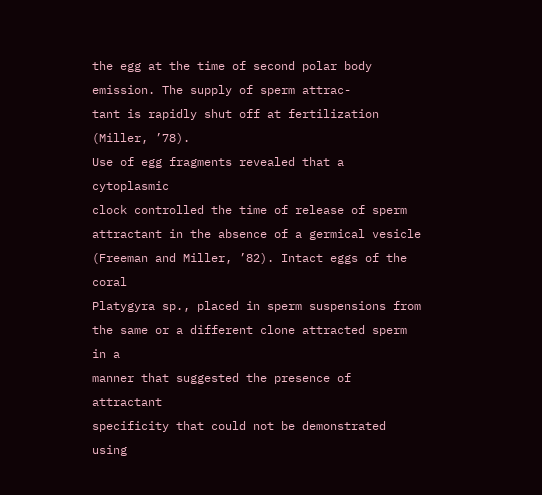the egg at the time of second polar body emission. The supply of sperm attrac-
tant is rapidly shut off at fertilization (Miller, ’78).
Use of egg fragments revealed that a cytoplasmic
clock controlled the time of release of sperm attractant in the absence of a germical vesicle (Freeman and Miller, ’82). Intact eggs of the coral
Platygyra sp., placed in sperm suspensions from
the same or a different clone attracted sperm in a
manner that suggested the presence of attractant
specificity that could not be demonstrated using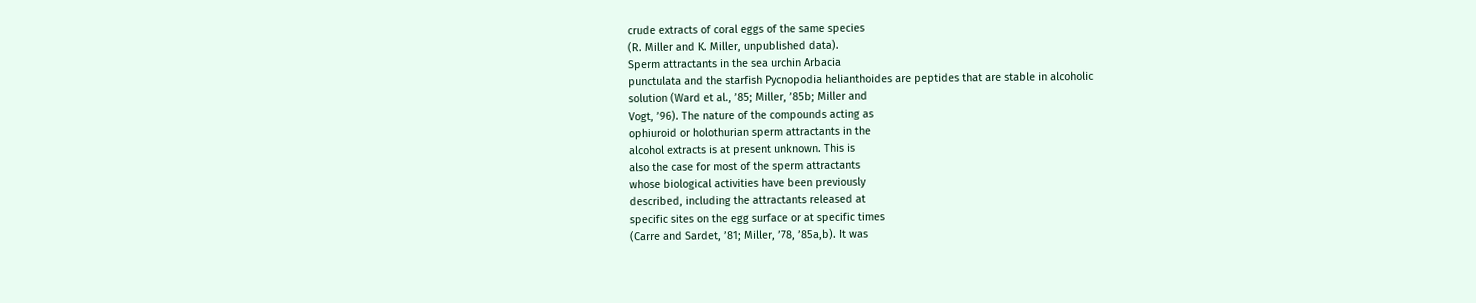crude extracts of coral eggs of the same species
(R. Miller and K. Miller, unpublished data).
Sperm attractants in the sea urchin Arbacia
punctulata and the starfish Pycnopodia helianthoides are peptides that are stable in alcoholic
solution (Ward et al., ’85; Miller, ’85b; Miller and
Vogt, ’96). The nature of the compounds acting as
ophiuroid or holothurian sperm attractants in the
alcohol extracts is at present unknown. This is
also the case for most of the sperm attractants
whose biological activities have been previously
described, including the attractants released at
specific sites on the egg surface or at specific times
(Carre and Sardet, ’81; Miller, ’78, ’85a,b). It was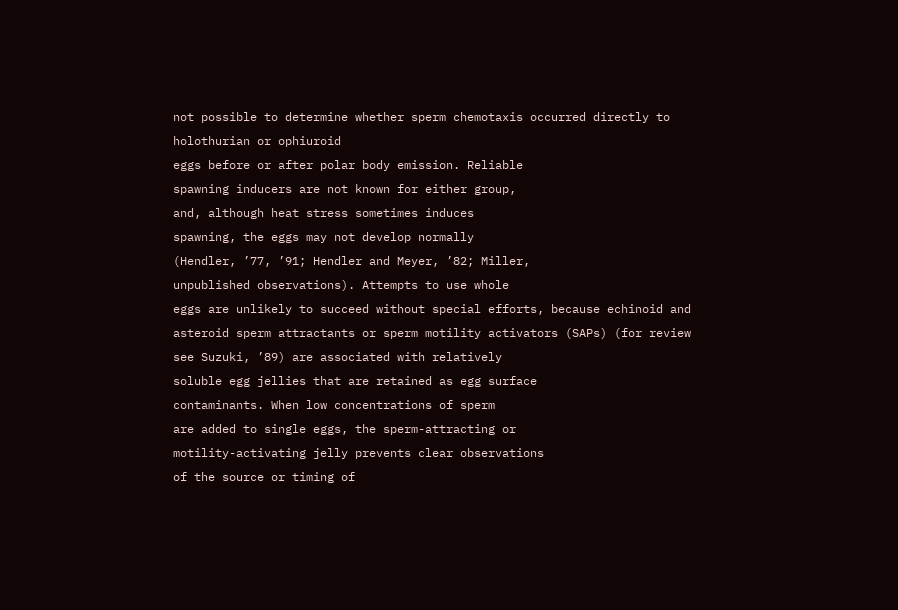not possible to determine whether sperm chemotaxis occurred directly to holothurian or ophiuroid
eggs before or after polar body emission. Reliable
spawning inducers are not known for either group,
and, although heat stress sometimes induces
spawning, the eggs may not develop normally
(Hendler, ’77, ’91; Hendler and Meyer, ’82; Miller,
unpublished observations). Attempts to use whole
eggs are unlikely to succeed without special efforts, because echinoid and asteroid sperm attractants or sperm motility activators (SAPs) (for review
see Suzuki, ’89) are associated with relatively
soluble egg jellies that are retained as egg surface
contaminants. When low concentrations of sperm
are added to single eggs, the sperm-attracting or
motility-activating jelly prevents clear observations
of the source or timing of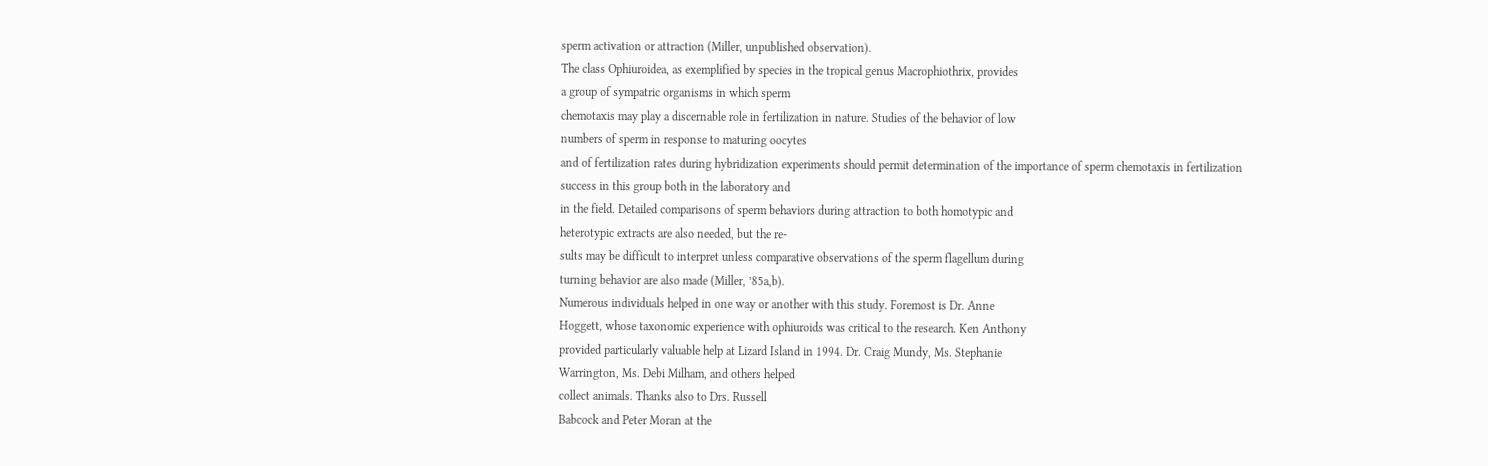sperm activation or attraction (Miller, unpublished observation).
The class Ophiuroidea, as exemplified by species in the tropical genus Macrophiothrix, provides
a group of sympatric organisms in which sperm
chemotaxis may play a discernable role in fertilization in nature. Studies of the behavior of low
numbers of sperm in response to maturing oocytes
and of fertilization rates during hybridization experiments should permit determination of the importance of sperm chemotaxis in fertilization
success in this group both in the laboratory and
in the field. Detailed comparisons of sperm behaviors during attraction to both homotypic and
heterotypic extracts are also needed, but the re-
sults may be difficult to interpret unless comparative observations of the sperm flagellum during
turning behavior are also made (Miller, ’85a,b).
Numerous individuals helped in one way or another with this study. Foremost is Dr. Anne
Hoggett, whose taxonomic experience with ophiuroids was critical to the research. Ken Anthony
provided particularly valuable help at Lizard Island in 1994. Dr. Craig Mundy, Ms. Stephanie
Warrington, Ms. Debi Milham, and others helped
collect animals. Thanks also to Drs. Russell
Babcock and Peter Moran at the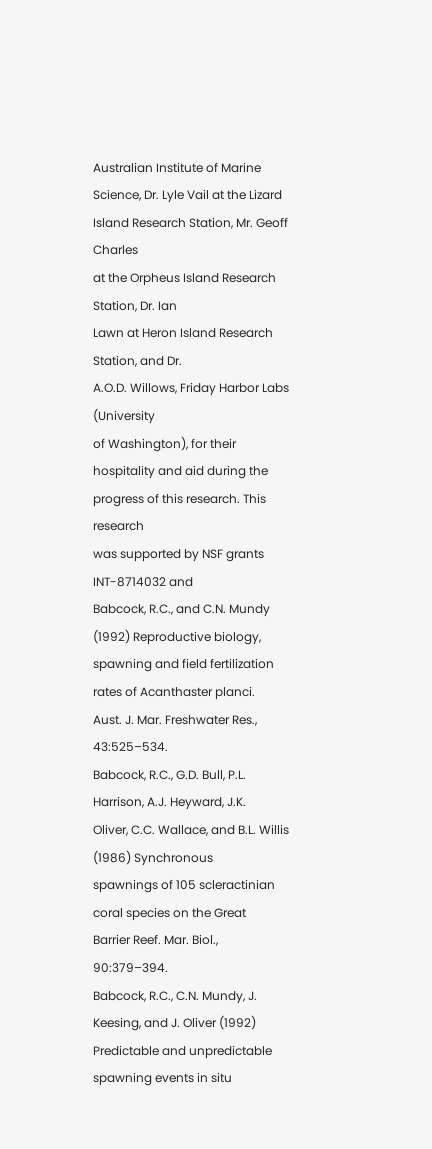Australian Institute of Marine Science, Dr. Lyle Vail at the Lizard Island Research Station, Mr. Geoff Charles
at the Orpheus Island Research Station, Dr. Ian
Lawn at Heron Island Research Station, and Dr.
A.O.D. Willows, Friday Harbor Labs (University
of Washington), for their hospitality and aid during the progress of this research. This research
was supported by NSF grants INT-8714032 and
Babcock, R.C., and C.N. Mundy (1992) Reproductive biology,
spawning and field fertilization rates of Acanthaster planci.
Aust. J. Mar. Freshwater Res., 43:525–534.
Babcock, R.C., G.D. Bull, P.L. Harrison, A.J. Heyward, J.K.
Oliver, C.C. Wallace, and B.L. Willis (1986) Synchronous
spawnings of 105 scleractinian coral species on the Great
Barrier Reef. Mar. Biol., 90:379–394.
Babcock, R.C., C.N. Mundy, J. Keesing, and J. Oliver (1992)
Predictable and unpredictable spawning events in situ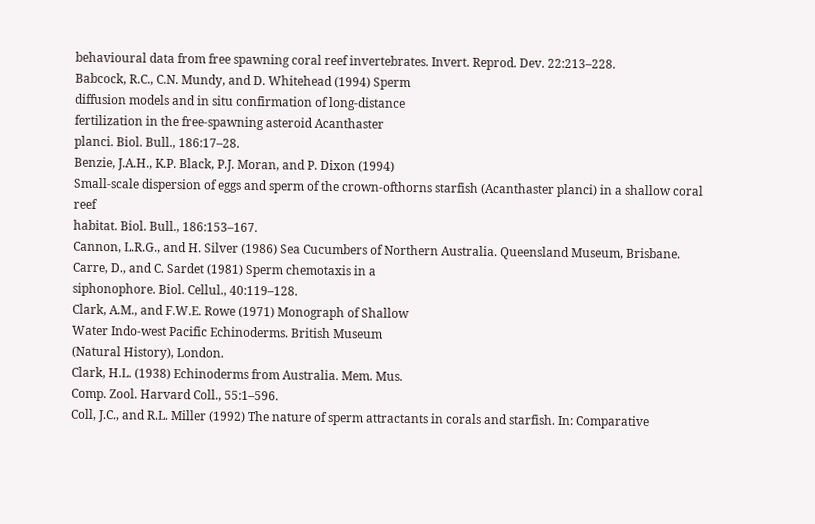behavioural data from free spawning coral reef invertebrates. Invert. Reprod. Dev. 22:213–228.
Babcock, R.C., C.N. Mundy, and D. Whitehead (1994) Sperm
diffusion models and in situ confirmation of long-distance
fertilization in the free-spawning asteroid Acanthaster
planci. Biol. Bull., 186:17–28.
Benzie, J.A.H., K.P. Black, P.J. Moran, and P. Dixon (1994)
Small-scale dispersion of eggs and sperm of the crown-ofthorns starfish (Acanthaster planci) in a shallow coral reef
habitat. Biol. Bull., 186:153–167.
Cannon, L.R.G., and H. Silver (1986) Sea Cucumbers of Northern Australia. Queensland Museum, Brisbane.
Carre, D., and C. Sardet (1981) Sperm chemotaxis in a
siphonophore. Biol. Cellul., 40:119–128.
Clark, A.M., and F.W.E. Rowe (1971) Monograph of Shallow
Water Indo-west Pacific Echinoderms. British Museum
(Natural History), London.
Clark, H.L. (1938) Echinoderms from Australia. Mem. Mus.
Comp. Zool. Harvard Coll., 55:1–596.
Coll, J.C., and R.L. Miller (1992) The nature of sperm attractants in corals and starfish. In: Comparative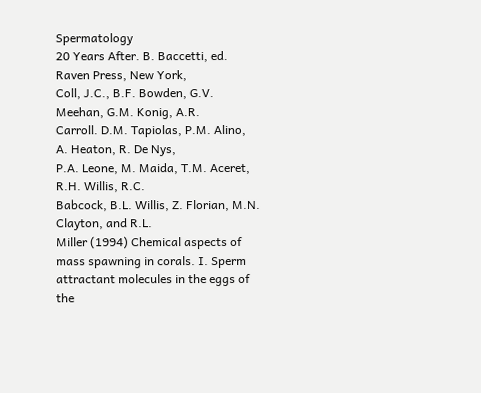Spermatology
20 Years After. B. Baccetti, ed. Raven Press, New York,
Coll, J.C., B.F. Bowden, G.V. Meehan, G.M. Konig, A.R.
Carroll. D.M. Tapiolas, P.M. Alino, A. Heaton, R. De Nys,
P.A. Leone, M. Maida, T.M. Aceret, R.H. Willis, R.C.
Babcock, B.L. Willis, Z. Florian, M.N. Clayton, and R.L.
Miller (1994) Chemical aspects of mass spawning in corals. I. Sperm attractant molecules in the eggs of the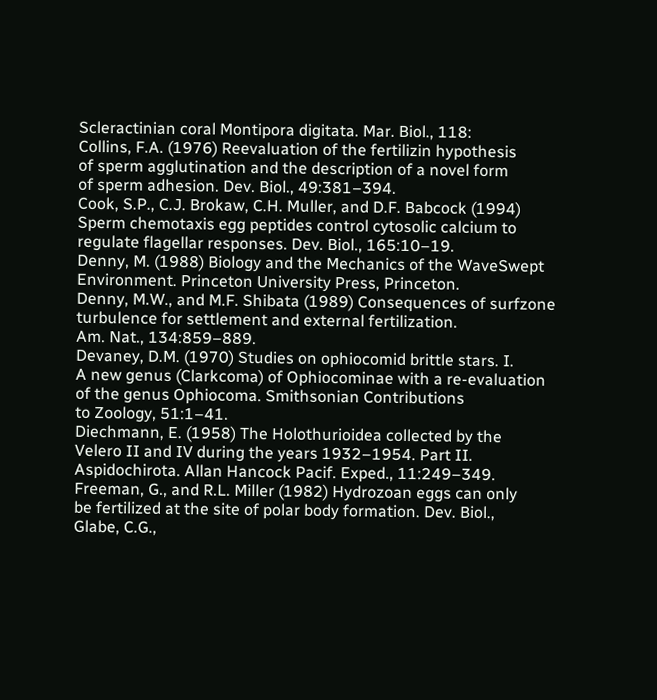Scleractinian coral Montipora digitata. Mar. Biol., 118:
Collins, F.A. (1976) Reevaluation of the fertilizin hypothesis
of sperm agglutination and the description of a novel form
of sperm adhesion. Dev. Biol., 49:381–394.
Cook, S.P., C.J. Brokaw, C.H. Muller, and D.F. Babcock (1994)
Sperm chemotaxis egg peptides control cytosolic calcium to
regulate flagellar responses. Dev. Biol., 165:10–19.
Denny, M. (1988) Biology and the Mechanics of the WaveSwept Environment. Princeton University Press, Princeton.
Denny, M.W., and M.F. Shibata (1989) Consequences of surfzone turbulence for settlement and external fertilization.
Am. Nat., 134:859–889.
Devaney, D.M. (1970) Studies on ophiocomid brittle stars. I.
A new genus (Clarkcoma) of Ophiocominae with a re-evaluation of the genus Ophiocoma. Smithsonian Contributions
to Zoology, 51:1–41.
Diechmann, E. (1958) The Holothurioidea collected by the
Velero II and IV during the years 1932–1954. Part II.
Aspidochirota. Allan Hancock Pacif. Exped., 11:249–349.
Freeman, G., and R.L. Miller (1982) Hydrozoan eggs can only
be fertilized at the site of polar body formation. Dev. Biol.,
Glabe, C.G.,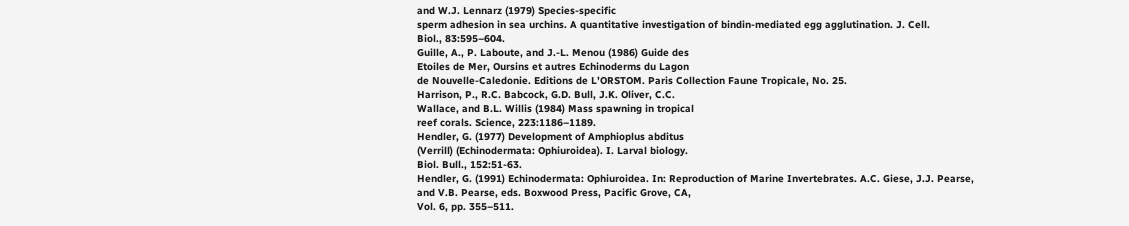and W.J. Lennarz (1979) Species-specific
sperm adhesion in sea urchins. A quantitative investigation of bindin-mediated egg agglutination. J. Cell.
Biol., 83:595–604.
Guille, A., P. Laboute, and J.-L. Menou (1986) Guide des
Etoiles de Mer, Oursins et autres Echinoderms du Lagon
de Nouvelle-Caledonie. Editions de L’ORSTOM. Paris Collection Faune Tropicale, No. 25.
Harrison, P., R.C. Babcock, G.D. Bull, J.K. Oliver, C.C.
Wallace, and B.L. Willis (1984) Mass spawning in tropical
reef corals. Science, 223:1186–1189.
Hendler, G. (1977) Development of Amphioplus abditus
(Verrill) (Echinodermata: Ophiuroidea). I. Larval biology.
Biol. Bull., 152:51-63.
Hendler, G. (1991) Echinodermata: Ophiuroidea. In: Reproduction of Marine Invertebrates. A.C. Giese, J.J. Pearse,
and V.B. Pearse, eds. Boxwood Press, Pacific Grove, CA,
Vol. 6, pp. 355–511.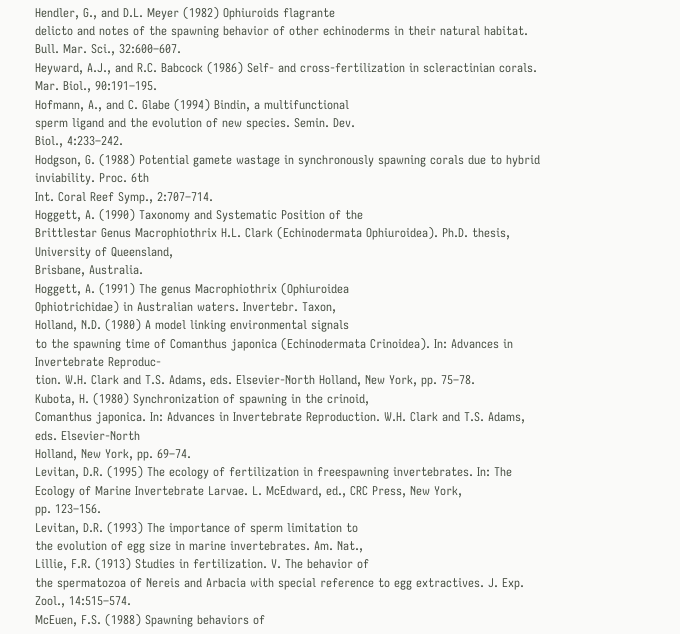Hendler, G., and D.L. Meyer (1982) Ophiuroids flagrante
delicto and notes of the spawning behavior of other echinoderms in their natural habitat. Bull. Mar. Sci., 32:600–607.
Heyward, A.J., and R.C. Babcock (1986) Self- and cross-fertilization in scleractinian corals. Mar. Biol., 90:191–195.
Hofmann, A., and C. Glabe (1994) Bindin, a multifunctional
sperm ligand and the evolution of new species. Semin. Dev.
Biol., 4:233–242.
Hodgson, G. (1988) Potential gamete wastage in synchronously spawning corals due to hybrid inviability. Proc. 6th
Int. Coral Reef Symp., 2:707–714.
Hoggett, A. (1990) Taxonomy and Systematic Position of the
Brittlestar Genus Macrophiothrix H.L. Clark (Echinodermata Ophiuroidea). Ph.D. thesis, University of Queensland,
Brisbane, Australia.
Hoggett, A. (1991) The genus Macrophiothrix (Ophiuroidea
Ophiotrichidae) in Australian waters. Invertebr. Taxon,
Holland, N.D. (1980) A model linking environmental signals
to the spawning time of Comanthus japonica (Echinodermata Crinoidea). In: Advances in Invertebrate Reproduc-
tion. W.H. Clark and T.S. Adams, eds. Elsevier-North Holland, New York, pp. 75–78.
Kubota, H. (1980) Synchronization of spawning in the crinoid,
Comanthus japonica. In: Advances in Invertebrate Reproduction. W.H. Clark and T.S. Adams, eds. Elsevier-North
Holland, New York, pp. 69–74.
Levitan, D.R. (1995) The ecology of fertilization in freespawning invertebrates. In: The Ecology of Marine Invertebrate Larvae. L. McEdward, ed., CRC Press, New York,
pp. 123–156.
Levitan, D.R. (1993) The importance of sperm limitation to
the evolution of egg size in marine invertebrates. Am. Nat.,
Lillie, F.R. (1913) Studies in fertilization. V. The behavior of
the spermatozoa of Nereis and Arbacia with special reference to egg extractives. J. Exp. Zool., 14:515–574.
McEuen, F.S. (1988) Spawning behaviors of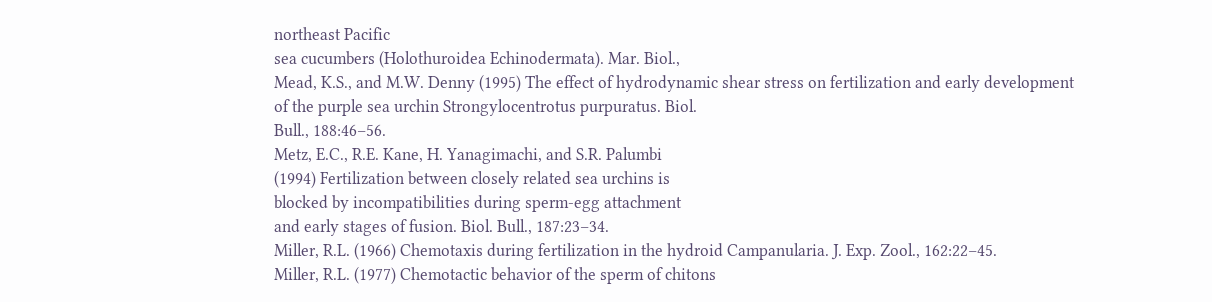northeast Pacific
sea cucumbers (Holothuroidea Echinodermata). Mar. Biol.,
Mead, K.S., and M.W. Denny (1995) The effect of hydrodynamic shear stress on fertilization and early development
of the purple sea urchin Strongylocentrotus purpuratus. Biol.
Bull., 188:46–56.
Metz, E.C., R.E. Kane, H. Yanagimachi, and S.R. Palumbi
(1994) Fertilization between closely related sea urchins is
blocked by incompatibilities during sperm-egg attachment
and early stages of fusion. Biol. Bull., 187:23–34.
Miller, R.L. (1966) Chemotaxis during fertilization in the hydroid Campanularia. J. Exp. Zool., 162:22–45.
Miller, R.L. (1977) Chemotactic behavior of the sperm of chitons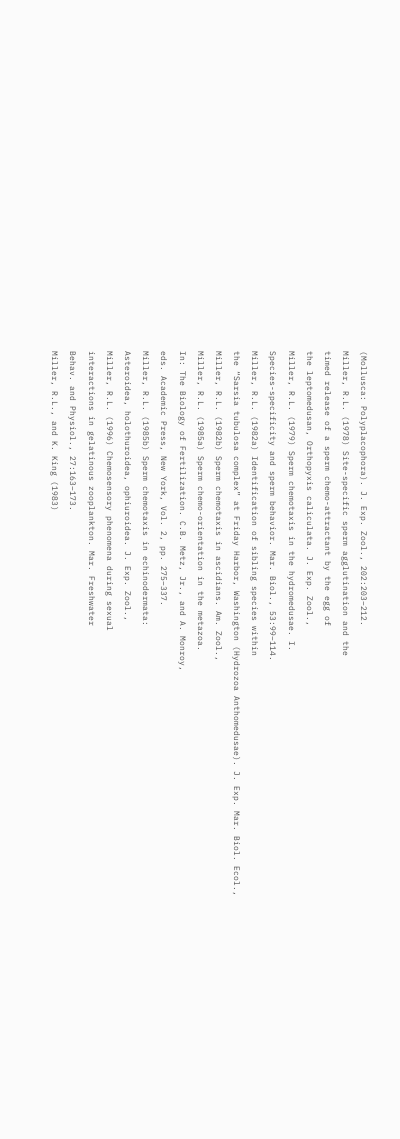(Mollusca: Polyplacophora). J. Exp. Zool., 202:203–212.
Miller, R.L. (1978) Site-specific sperm agglutination and the
timed release of a sperm chemo-attractant by the egg of
the leptomedusan, Orthopyxis caliculata. J. Exp. Zool.,
Miller, R.L. (1979) Sperm chemotaxis in the hydromedusae. I.
Species-specificity and sperm behavior. Mar. Biol., 53:99–114.
Miller, R.L. (1982a) Identification of sibling species within
the “Sarsia tubulosa complex” at Friday Harbor, Washington (Hydrozoa Anthomedusae). J. Exp. Mar. Biol. Ecol.,
Miller, R.L. (1982b) Sperm chemotaxis in ascidians. Am. Zool.,
Miller, R.L. (1985a) Sperm chemo-orientation in the metazoa.
In: The Biology of Fertilization. C.B. Metz, Jr., and A. Monroy,
eds. Academic Press, New York, Vol. 2, pp. 275–337.
Miller, R.L. (1985b) Sperm chemotaxis in echinodermata:
Asteroidea, holothuroidea, ophiuroidea. J. Exp. Zool.,
Miller, R.L. (1996) Chemosensory phenomena during sexual
interactions in gelatinous zooplankton. Mar. Freshwater
Behav. and Physiol., 27:163–173.
Miller, R.L., and K. King (1983)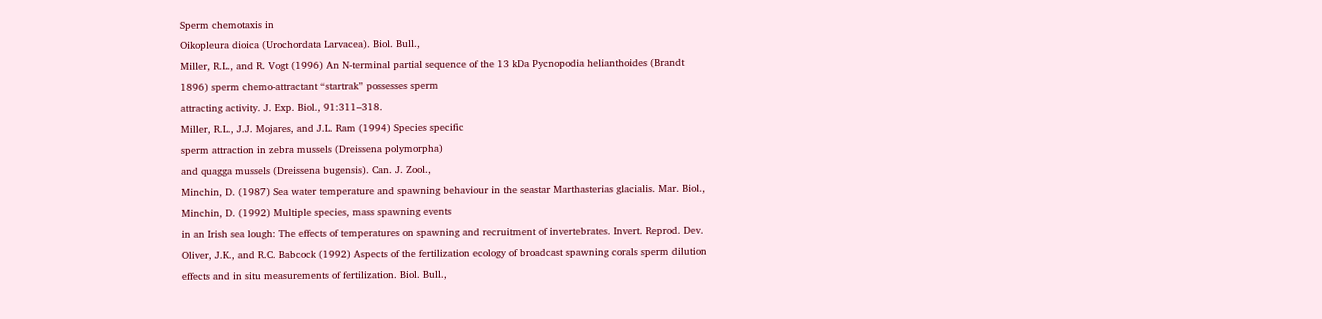Sperm chemotaxis in
Oikopleura dioica (Urochordata Larvacea). Biol. Bull.,
Miller, R.L., and R. Vogt (1996) An N-terminal partial sequence of the 13 kDa Pycnopodia helianthoides (Brandt
1896) sperm chemo-attractant “startrak” possesses sperm
attracting activity. J. Exp. Biol., 91:311–318.
Miller, R.L., J.J. Mojares, and J.L. Ram (1994) Species specific
sperm attraction in zebra mussels (Dreissena polymorpha)
and quagga mussels (Dreissena bugensis). Can. J. Zool.,
Minchin, D. (1987) Sea water temperature and spawning behaviour in the seastar Marthasterias glacialis. Mar. Biol.,
Minchin, D. (1992) Multiple species, mass spawning events
in an Irish sea lough: The effects of temperatures on spawning and recruitment of invertebrates. Invert. Reprod. Dev.
Oliver, J.K., and R.C. Babcock (1992) Aspects of the fertilization ecology of broadcast spawning corals sperm dilution
effects and in situ measurements of fertilization. Biol. Bull.,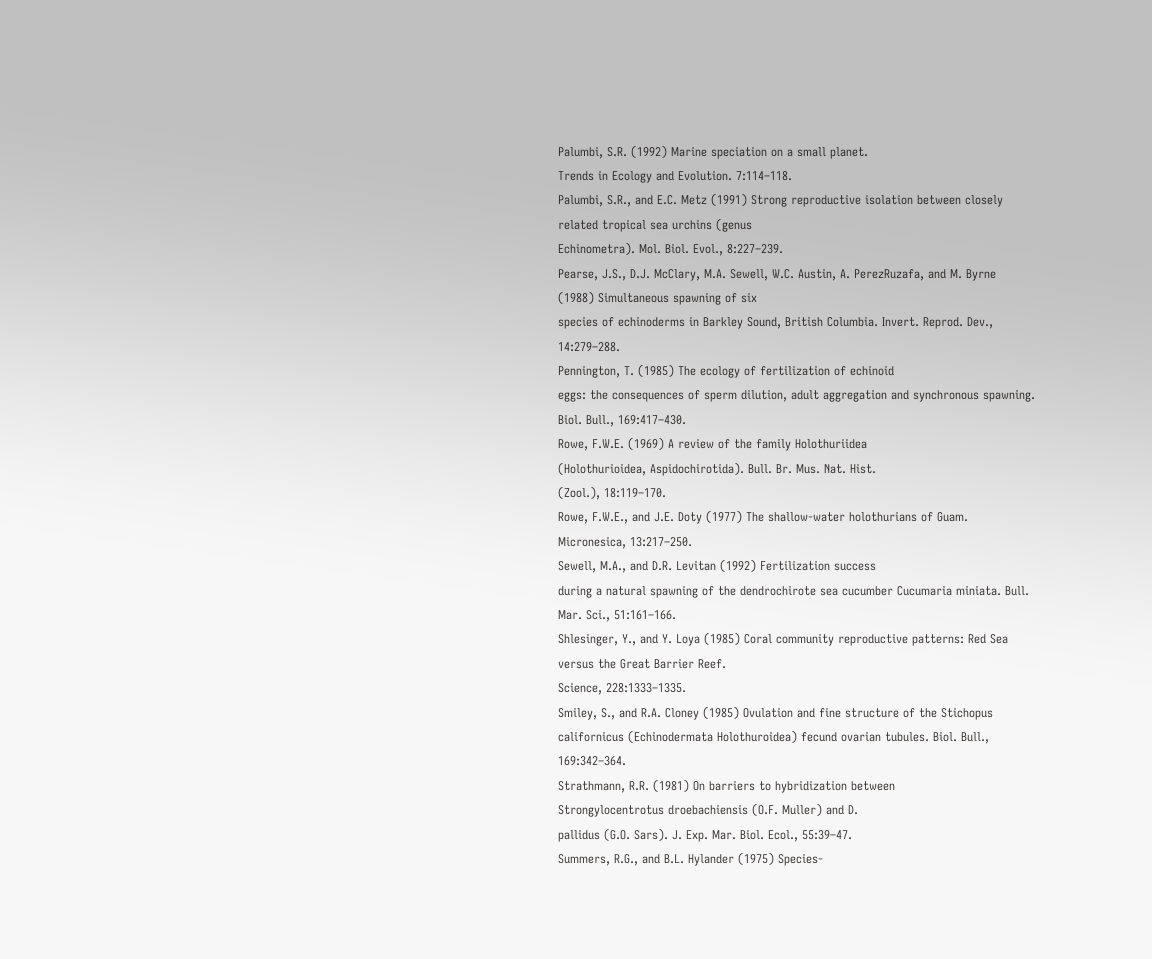Palumbi, S.R. (1992) Marine speciation on a small planet.
Trends in Ecology and Evolution. 7:114–118.
Palumbi, S.R., and E.C. Metz (1991) Strong reproductive isolation between closely related tropical sea urchins (genus
Echinometra). Mol. Biol. Evol., 8:227–239.
Pearse, J.S., D.J. McClary, M.A. Sewell, W.C. Austin, A. PerezRuzafa, and M. Byrne (1988) Simultaneous spawning of six
species of echinoderms in Barkley Sound, British Columbia. Invert. Reprod. Dev., 14:279–288.
Pennington, T. (1985) The ecology of fertilization of echinoid
eggs: the consequences of sperm dilution, adult aggregation and synchronous spawning. Biol. Bull., 169:417–430.
Rowe, F.W.E. (1969) A review of the family Holothuriidea
(Holothurioidea, Aspidochirotida). Bull. Br. Mus. Nat. Hist.
(Zool.), 18:119–170.
Rowe, F.W.E., and J.E. Doty (1977) The shallow-water holothurians of Guam. Micronesica, 13:217–250.
Sewell, M.A., and D.R. Levitan (1992) Fertilization success
during a natural spawning of the dendrochirote sea cucumber Cucumaria miniata. Bull. Mar. Sci., 51:161–166.
Shlesinger, Y., and Y. Loya (1985) Coral community reproductive patterns: Red Sea versus the Great Barrier Reef.
Science, 228:1333–1335.
Smiley, S., and R.A. Cloney (1985) Ovulation and fine structure of the Stichopus californicus (Echinodermata Holothuroidea) fecund ovarian tubules. Biol. Bull., 169:342–364.
Strathmann, R.R. (1981) On barriers to hybridization between
Strongylocentrotus droebachiensis (O.F. Muller) and D.
pallidus (G.O. Sars). J. Exp. Mar. Biol. Ecol., 55:39–47.
Summers, R.G., and B.L. Hylander (1975) Species-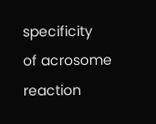specificity
of acrosome reaction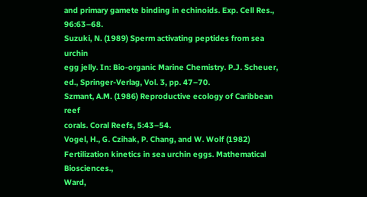and primary gamete binding in echinoids. Exp. Cell Res., 96:63–68.
Suzuki, N. (1989) Sperm activating peptides from sea urchin
egg jelly. In: Bio-organic Marine Chemistry. P.J. Scheuer,
ed., Springer-Verlag, Vol. 3, pp. 47–70.
Szmant, A.M. (1986) Reproductive ecology of Caribbean reef
corals. Coral Reefs, 5:43–54.
Vogel, H., G. Czihak, P. Chang, and W. Wolf (1982) Fertilization kinetics in sea urchin eggs. Mathematical Biosciences.,
Ward,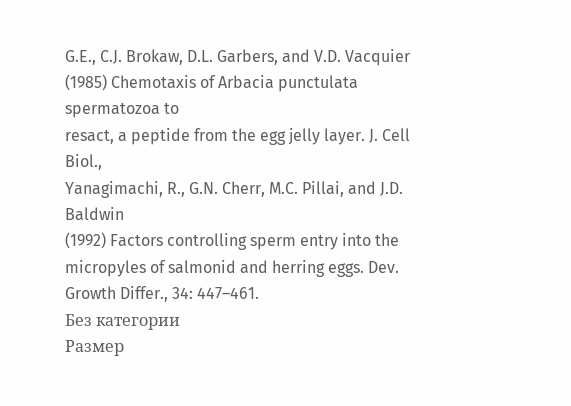G.E., C.J. Brokaw, D.L. Garbers, and V.D. Vacquier
(1985) Chemotaxis of Arbacia punctulata spermatozoa to
resact, a peptide from the egg jelly layer. J. Cell Biol.,
Yanagimachi, R., G.N. Cherr, M.C. Pillai, and J.D. Baldwin
(1992) Factors controlling sperm entry into the micropyles of salmonid and herring eggs. Dev. Growth Differ., 34: 447–461.
Без категории
Размер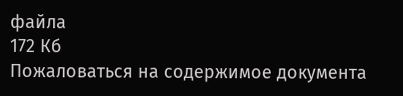файла
172 Кб
Пожаловаться на содержимое документа